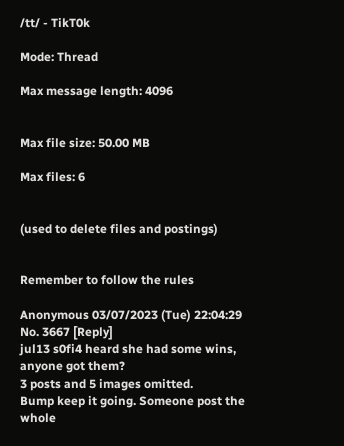/tt/ - TikT0k

Mode: Thread

Max message length: 4096


Max file size: 50.00 MB

Max files: 6


(used to delete files and postings)


Remember to follow the rules

Anonymous 03/07/2023 (Tue) 22:04:29 No. 3667 [Reply]
jul13 s0fi4 heard she had some wins, anyone got them?
3 posts and 5 images omitted.
Bump keep it going. Someone post the whole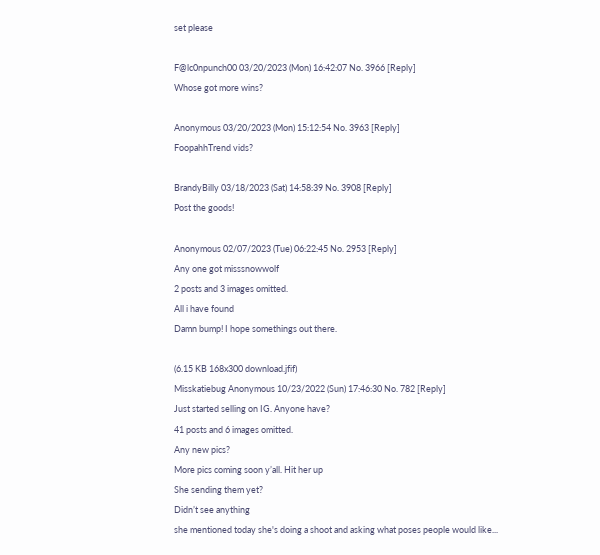set please

F@lc0npunch00 03/20/2023 (Mon) 16:42:07 No. 3966 [Reply]
Whose got more wins?

Anonymous 03/20/2023 (Mon) 15:12:54 No. 3963 [Reply]
FoopahhTrend vids?

BrandyBilly 03/18/2023 (Sat) 14:58:39 No. 3908 [Reply]
Post the goods!

Anonymous 02/07/2023 (Tue) 06:22:45 No. 2953 [Reply]
Any one got misssnowwolf
2 posts and 3 images omitted.
All i have found
Damn bump! I hope somethings out there.

(6.15 KB 168x300 download.jfif)
Misskatiebug Anonymous 10/23/2022 (Sun) 17:46:30 No. 782 [Reply]
Just started selling on IG. Anyone have?
41 posts and 6 images omitted.
Any new pics?
More pics coming soon y’all. Hit her up
She sending them yet?
Didn’t see anything
she mentioned today she's doing a shoot and asking what poses people would like...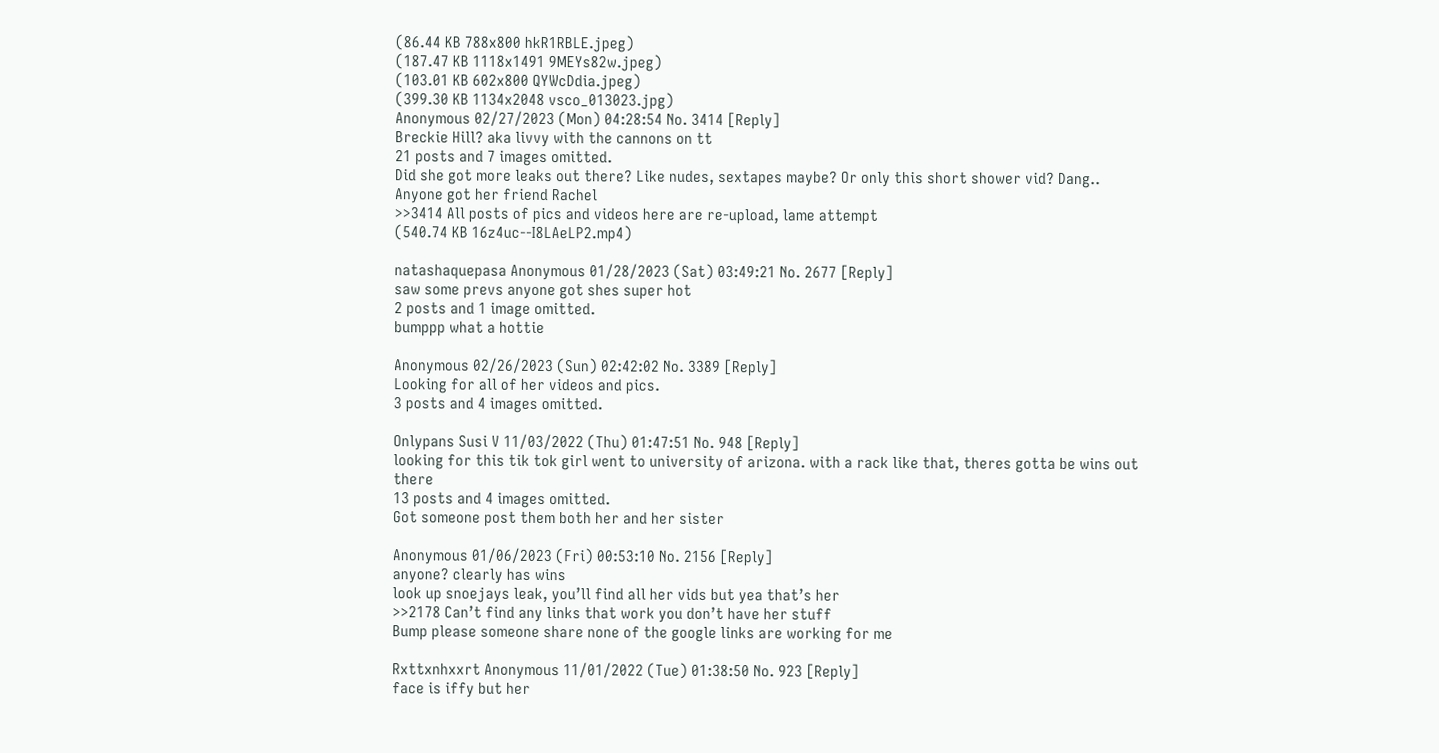(86.44 KB 788x800 hkR1RBLE.jpeg)
(187.47 KB 1118x1491 9MEYs82w.jpeg)
(103.01 KB 602x800 QYWcDdia.jpeg)
(399.30 KB 1134x2048 vsco_013023.jpg)
Anonymous 02/27/2023 (Mon) 04:28:54 No. 3414 [Reply]
Breckie Hill? aka livvy with the cannons on tt
21 posts and 7 images omitted.
Did she got more leaks out there? Like nudes, sextapes maybe? Or only this short shower vid? Dang..
Anyone got her friend Rachel
>>3414 All posts of pics and videos here are re-upload, lame attempt
(540.74 KB 16z4uc--I8LAeLP2.mp4)

natashaquepasa Anonymous 01/28/2023 (Sat) 03:49:21 No. 2677 [Reply]
saw some prevs anyone got shes super hot
2 posts and 1 image omitted.
bumppp what a hottie

Anonymous 02/26/2023 (Sun) 02:42:02 No. 3389 [Reply]
Looking for all of her videos and pics.
3 posts and 4 images omitted.

Onlypans Susi V 11/03/2022 (Thu) 01:47:51 No. 948 [Reply]
looking for this tik tok girl went to university of arizona. with a rack like that, theres gotta be wins out there
13 posts and 4 images omitted.
Got someone post them both her and her sister

Anonymous 01/06/2023 (Fri) 00:53:10 No. 2156 [Reply]
anyone? clearly has wins
look up snoejays leak, you’ll find all her vids but yea that’s her
>>2178 Can’t find any links that work you don’t have her stuff
Bump please someone share none of the google links are working for me

Rxttxnhxxrt Anonymous 11/01/2022 (Tue) 01:38:50 No. 923 [Reply]
face is iffy but her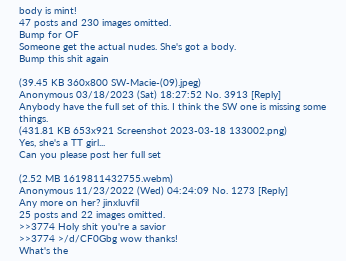body is mint!
47 posts and 230 images omitted.
Bump for OF
Someone get the actual nudes. She's got a body.
Bump this shit again

(39.45 KB 360x800 SW-Macie-(09).jpeg)
Anonymous 03/18/2023 (Sat) 18:27:52 No. 3913 [Reply]
Anybody have the full set of this. I think the SW one is missing some things.
(431.81 KB 653x921 Screenshot 2023-03-18 133002.png)
Yes, she's a TT girl...
Can you please post her full set

(2.52 MB 1619811432755.webm)
Anonymous 11/23/2022 (Wed) 04:24:09 No. 1273 [Reply]
Any more on her? jinxluvfil
25 posts and 22 images omitted.
>>3774 Holy shit you're a savior
>>3774 >/d/CF0Gbg wow thanks!
What's the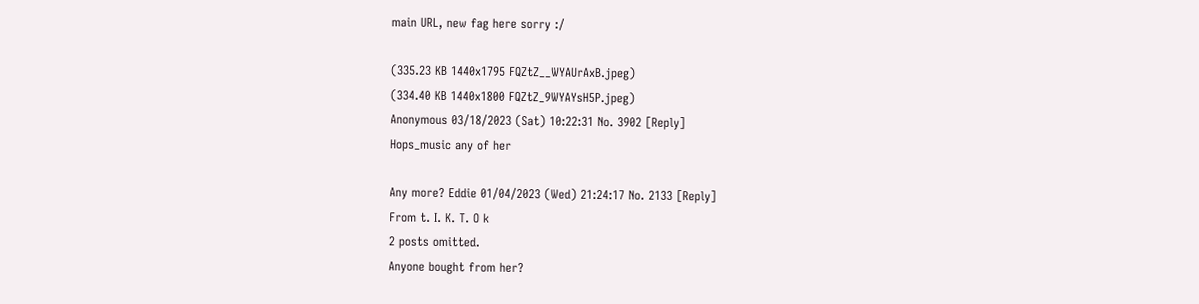main URL, new fag here sorry :/

(335.23 KB 1440x1795 FQZtZ__WYAUrAxB.jpeg)
(334.40 KB 1440x1800 FQZtZ_9WYAYsH5P.jpeg)
Anonymous 03/18/2023 (Sat) 10:22:31 No. 3902 [Reply]
Hops_music any of her

Any more? Eddie 01/04/2023 (Wed) 21:24:17 No. 2133 [Reply]
From t. I. K. T. O k
2 posts omitted.
Anyone bought from her?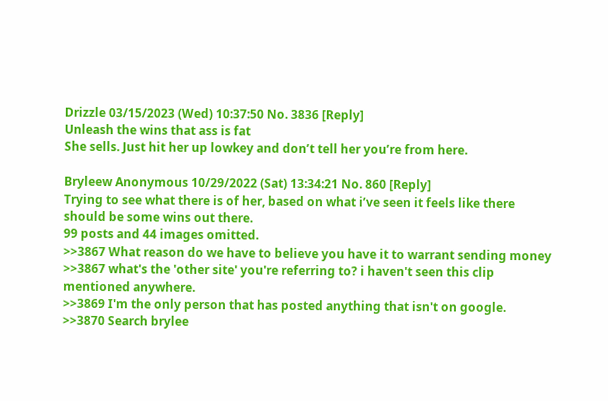Drizzle 03/15/2023 (Wed) 10:37:50 No. 3836 [Reply]
Unleash the wins that ass is fat
She sells. Just hit her up lowkey and don’t tell her you’re from here.

Bryleew Anonymous 10/29/2022 (Sat) 13:34:21 No. 860 [Reply]
Trying to see what there is of her, based on what i’ve seen it feels like there should be some wins out there.
99 posts and 44 images omitted.
>>3867 What reason do we have to believe you have it to warrant sending money
>>3867 what's the 'other site' you're referring to? i haven't seen this clip mentioned anywhere.
>>3869 I'm the only person that has posted anything that isn't on google.
>>3870 Search brylee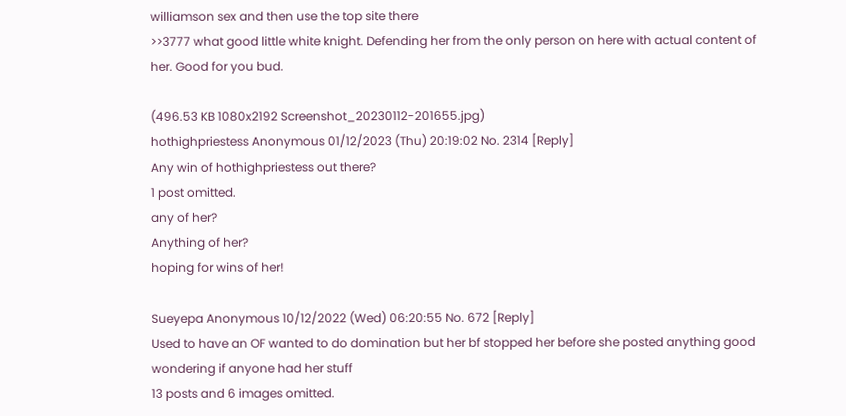williamson sex and then use the top site there
>>3777 what good little white knight. Defending her from the only person on here with actual content of her. Good for you bud.

(496.53 KB 1080x2192 Screenshot_20230112-201655.jpg)
hothighpriestess Anonymous 01/12/2023 (Thu) 20:19:02 No. 2314 [Reply]
Any win of hothighpriestess out there?
1 post omitted.
any of her?
Anything of her?
hoping for wins of her!

Sueyepa Anonymous 10/12/2022 (Wed) 06:20:55 No. 672 [Reply]
Used to have an OF wanted to do domination but her bf stopped her before she posted anything good wondering if anyone had her stuff
13 posts and 6 images omitted.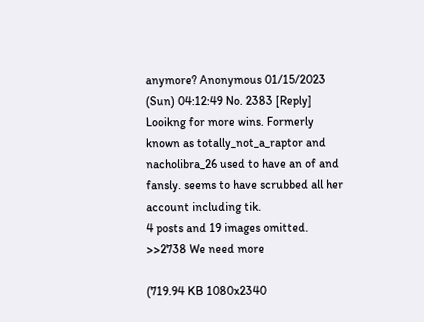anymore? Anonymous 01/15/2023 (Sun) 04:12:49 No. 2383 [Reply]
Looikng for more wins. Formerly known as totally_not_a_raptor and nacholibra_26 used to have an of and fansly. seems to have scrubbed all her account including tik.
4 posts and 19 images omitted.
>>2738 We need more

(719.94 KB 1080x2340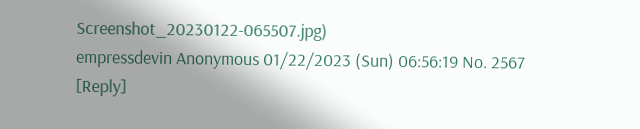Screenshot_20230122-065507.jpg)
empressdevin Anonymous 01/22/2023 (Sun) 06:56:19 No. 2567 [Reply]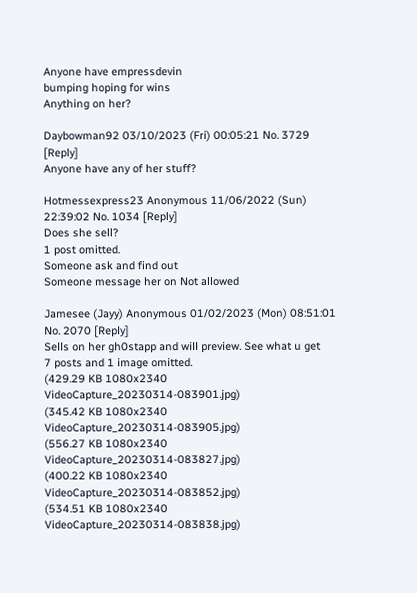Anyone have empressdevin
bumping hoping for wins
Anything on her?

Daybowman92 03/10/2023 (Fri) 00:05:21 No. 3729 [Reply]
Anyone have any of her stuff?

Hotmessexpress23 Anonymous 11/06/2022 (Sun) 22:39:02 No. 1034 [Reply]
Does she sell?
1 post omitted.
Someone ask and find out
Someone message her on Not allowed

Jamesee (Jayy) Anonymous 01/02/2023 (Mon) 08:51:01 No. 2070 [Reply]
Sells on her gh0stapp and will preview. See what u get
7 posts and 1 image omitted.
(429.29 KB 1080x2340 VideoCapture_20230314-083901.jpg)
(345.42 KB 1080x2340 VideoCapture_20230314-083905.jpg)
(556.27 KB 1080x2340 VideoCapture_20230314-083827.jpg)
(400.22 KB 1080x2340 VideoCapture_20230314-083852.jpg)
(534.51 KB 1080x2340 VideoCapture_20230314-083838.jpg)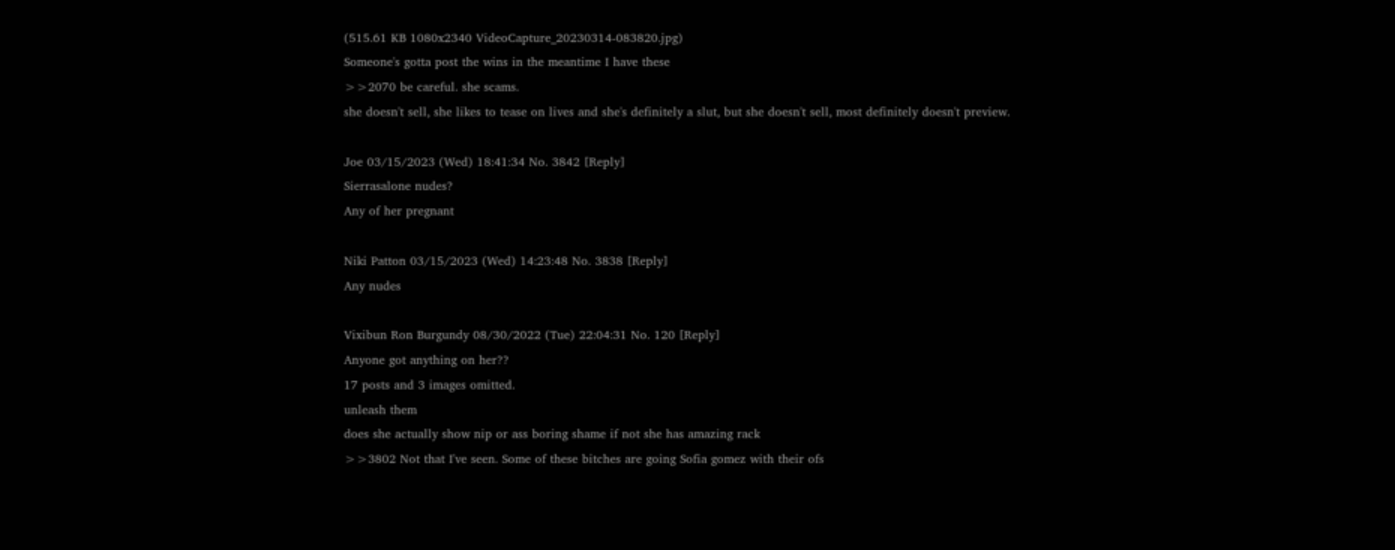(515.61 KB 1080x2340 VideoCapture_20230314-083820.jpg)
Someone's gotta post the wins in the meantime I have these
>>2070 be careful. she scams.
she doesn't sell, she likes to tease on lives and she's definitely a slut, but she doesn't sell, most definitely doesn't preview.

Joe 03/15/2023 (Wed) 18:41:34 No. 3842 [Reply]
Sierrasalone nudes?
Any of her pregnant

Niki Patton 03/15/2023 (Wed) 14:23:48 No. 3838 [Reply]
Any nudes

Vixibun Ron Burgundy 08/30/2022 (Tue) 22:04:31 No. 120 [Reply]
Anyone got anything on her??
17 posts and 3 images omitted.
unleash them
does she actually show nip or ass boring shame if not she has amazing rack
>>3802 Not that I've seen. Some of these bitches are going Sofia gomez with their ofs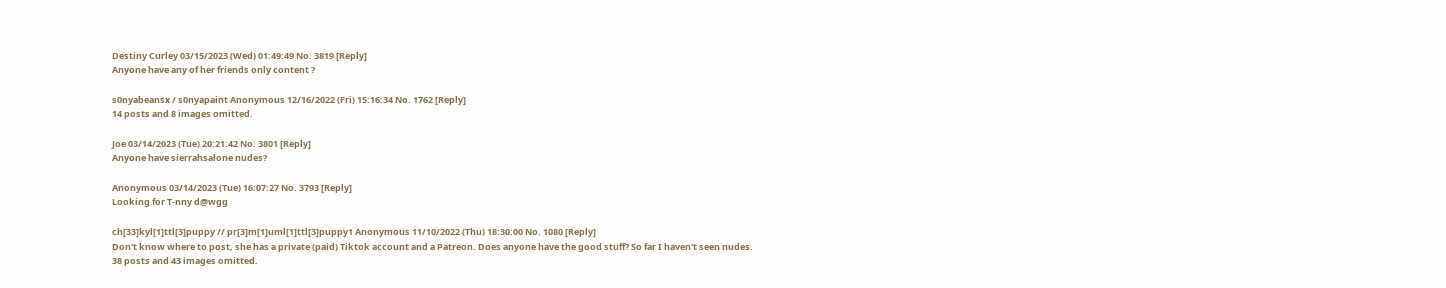Destiny Curley 03/15/2023 (Wed) 01:49:49 No. 3819 [Reply]
Anyone have any of her friends only content ?

s0nyabeansx / s0nyapaint Anonymous 12/16/2022 (Fri) 15:16:34 No. 1762 [Reply]
14 posts and 8 images omitted.

Joe 03/14/2023 (Tue) 20:21:42 No. 3801 [Reply]
Anyone have sierrahsalone nudes?

Anonymous 03/14/2023 (Tue) 16:07:27 No. 3793 [Reply]
Looking for T-nny d@wgg

ch[33]kyl[1]ttl[3]puppy // pr[3]m[1]uml[1]ttl[3]puppy1 Anonymous 11/10/2022 (Thu) 18:30:00 No. 1080 [Reply]
Don't know where to post, she has a private (paid) Tiktok account and a Patreon. Does anyone have the good stuff? So far I haven't seen nudes.
38 posts and 43 images omitted.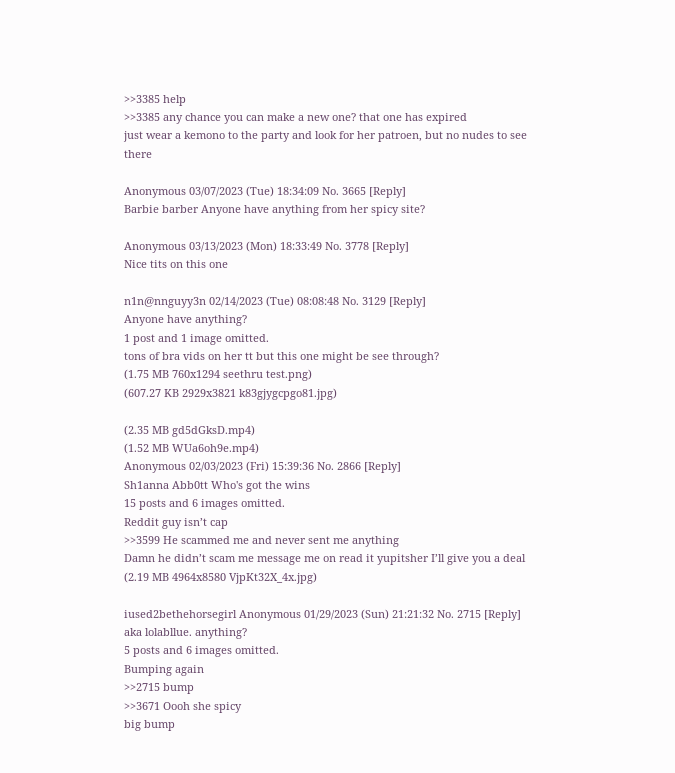>>3385 help
>>3385 any chance you can make a new one? that one has expired
just wear a kemono to the party and look for her patroen, but no nudes to see there

Anonymous 03/07/2023 (Tue) 18:34:09 No. 3665 [Reply]
Barbie barber Anyone have anything from her spicy site?

Anonymous 03/13/2023 (Mon) 18:33:49 No. 3778 [Reply]
Nice tits on this one

n1n@nnguyy3n 02/14/2023 (Tue) 08:08:48 No. 3129 [Reply]
Anyone have anything?
1 post and 1 image omitted.
tons of bra vids on her tt but this one might be see through?
(1.75 MB 760x1294 seethru test.png)
(607.27 KB 2929x3821 k83gjygcpgo81.jpg)

(2.35 MB gd5dGksD.mp4)
(1.52 MB WUa6oh9e.mp4)
Anonymous 02/03/2023 (Fri) 15:39:36 No. 2866 [Reply]
Sh1anna Abb0tt Who's got the wins
15 posts and 6 images omitted.
Reddit guy isn’t cap
>>3599 He scammed me and never sent me anything
Damn he didn’t scam me message me on read it yupitsher I’ll give you a deal
(2.19 MB 4964x8580 VjpKt32X_4x.jpg)

iused2bethehorsegirl Anonymous 01/29/2023 (Sun) 21:21:32 No. 2715 [Reply]
aka lolabllue. anything?
5 posts and 6 images omitted.
Bumping again
>>2715 bump
>>3671 Oooh she spicy
big bump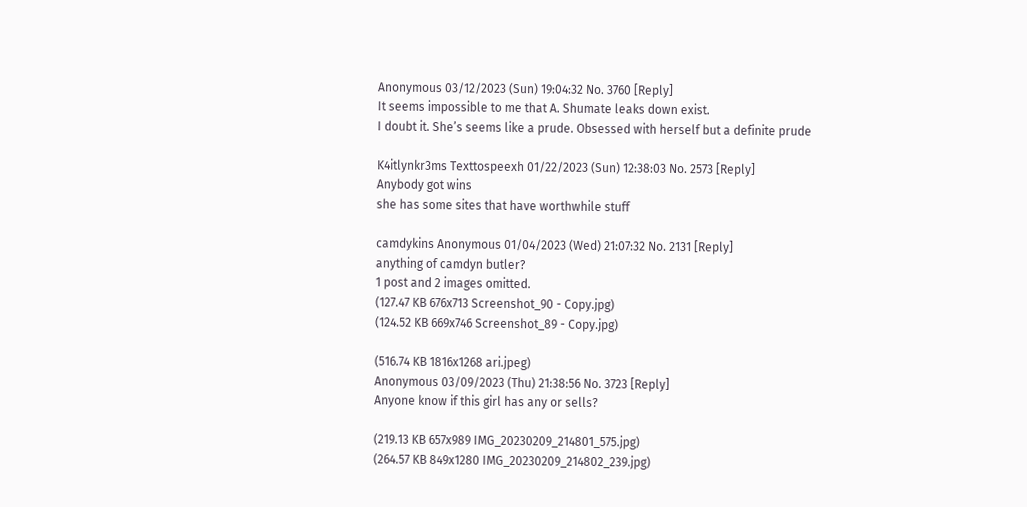Anonymous 03/12/2023 (Sun) 19:04:32 No. 3760 [Reply]
It seems impossible to me that A. Shumate leaks down exist.
I doubt it. She’s seems like a prude. Obsessed with herself but a definite prude

K4itlynkr3ms Texttospeexh 01/22/2023 (Sun) 12:38:03 No. 2573 [Reply]
Anybody got wins
she has some sites that have worthwhile stuff

camdykins Anonymous 01/04/2023 (Wed) 21:07:32 No. 2131 [Reply]
anything of camdyn butler?
1 post and 2 images omitted.
(127.47 KB 676x713 Screenshot_90 - Copy.jpg)
(124.52 KB 669x746 Screenshot_89 - Copy.jpg)

(516.74 KB 1816x1268 ari.jpeg)
Anonymous 03/09/2023 (Thu) 21:38:56 No. 3723 [Reply]
Anyone know if this girl has any or sells?

(219.13 KB 657x989 IMG_20230209_214801_575.jpg)
(264.57 KB 849x1280 IMG_20230209_214802_239.jpg)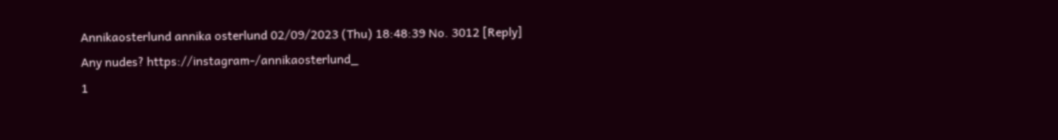Annikaosterlund annika osterlund 02/09/2023 (Thu) 18:48:39 No. 3012 [Reply]
Any nudes? https://instagram-/annikaosterlund_
1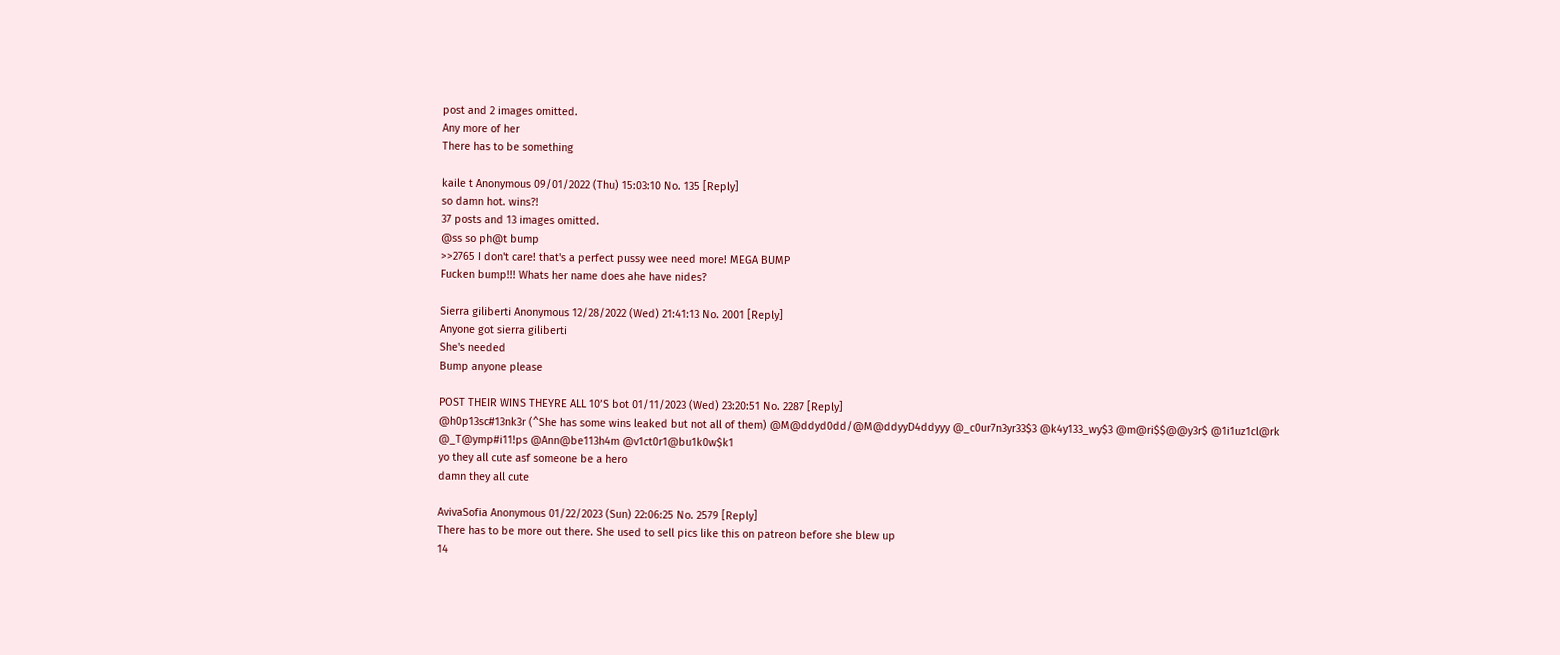post and 2 images omitted.
Any more of her
There has to be something

kaile t Anonymous 09/01/2022 (Thu) 15:03:10 No. 135 [Reply]
so damn hot. wins?!
37 posts and 13 images omitted.
@ss so ph@t bump
>>2765 I don't care! that's a perfect pussy wee need more! MEGA BUMP
Fucken bump!!! Whats her name does ahe have nides?

Sierra giliberti Anonymous 12/28/2022 (Wed) 21:41:13 No. 2001 [Reply]
Anyone got sierra giliberti
She's needed
Bump anyone please

POST THEIR WINS THEYRE ALL 10’S bot 01/11/2023 (Wed) 23:20:51 No. 2287 [Reply]
@h0p13sc#13nk3r (^She has some wins leaked but not all of them) @M@ddyd0dd/@M@ddyyD4ddyyy @_c0ur7n3yr33$3 @k4y133_wy$3 @m@ri$$@@y3r$ @1i1uz1cl@rk @_T@ymp#i11!ps @Ann@be113h4m @v1ct0r1@bu1k0w$k1
yo they all cute asf someone be a hero
damn they all cute

AvivaSofia Anonymous 01/22/2023 (Sun) 22:06:25 No. 2579 [Reply]
There has to be more out there. She used to sell pics like this on patreon before she blew up
14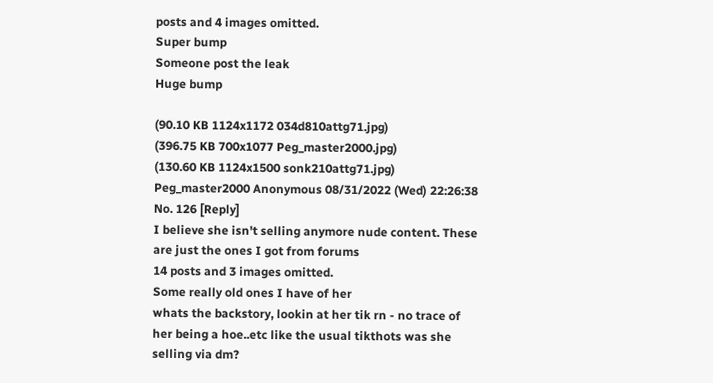posts and 4 images omitted.
Super bump
Someone post the leak
Huge bump

(90.10 KB 1124x1172 034d810attg71.jpg)
(396.75 KB 700x1077 Peg_master2000.jpg)
(130.60 KB 1124x1500 sonk210attg71.jpg)
Peg_master2000 Anonymous 08/31/2022 (Wed) 22:26:38 No. 126 [Reply]
I believe she isn't selling anymore nude content. These are just the ones I got from forums
14 posts and 3 images omitted.
Some really old ones I have of her
whats the backstory, lookin at her tik rn - no trace of her being a hoe..etc like the usual tikthots was she selling via dm?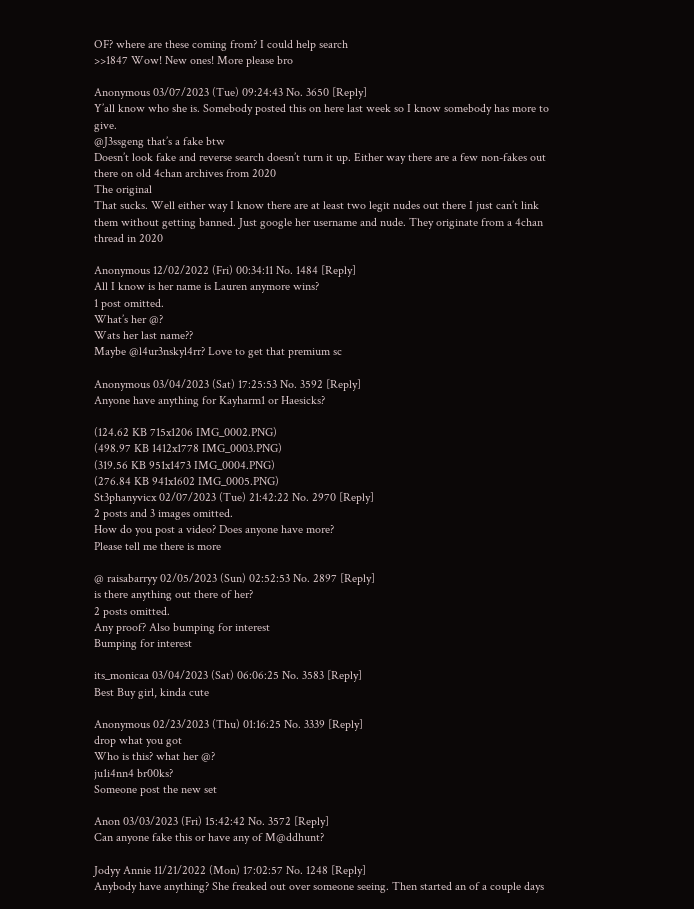OF? where are these coming from? I could help search
>>1847 Wow! New ones! More please bro

Anonymous 03/07/2023 (Tue) 09:24:43 No. 3650 [Reply]
Y’all know who she is. Somebody posted this on here last week so I know somebody has more to give.
@J3ssgeng that’s a fake btw
Doesn’t look fake and reverse search doesn’t turn it up. Either way there are a few non-fakes out there on old 4chan archives from 2020
The original
That sucks. Well either way I know there are at least two legit nudes out there I just can’t link them without getting banned. Just google her username and nude. They originate from a 4chan thread in 2020

Anonymous 12/02/2022 (Fri) 00:34:11 No. 1484 [Reply]
All I know is her name is Lauren anymore wins?
1 post omitted.
What’s her @?
Wats her last name??
Maybe @l4ur3nskyl4rr? Love to get that premium sc

Anonymous 03/04/2023 (Sat) 17:25:53 No. 3592 [Reply]
Anyone have anything for Kayharm1 or Haesicks?

(124.62 KB 715x1206 IMG_0002.PNG)
(498.97 KB 1412x1778 IMG_0003.PNG)
(319.56 KB 951x1473 IMG_0004.PNG)
(276.84 KB 941x1602 IMG_0005.PNG)
St3phanyvicx 02/07/2023 (Tue) 21:42:22 No. 2970 [Reply]
2 posts and 3 images omitted.
How do you post a video? Does anyone have more?
Please tell me there is more

@ raisabarryy 02/05/2023 (Sun) 02:52:53 No. 2897 [Reply]
is there anything out there of her?
2 posts omitted.
Any proof? Also bumping for interest
Bumping for interest

its_monicaa 03/04/2023 (Sat) 06:06:25 No. 3583 [Reply]
Best Buy girl, kinda cute

Anonymous 02/23/2023 (Thu) 01:16:25 No. 3339 [Reply]
drop what you got
Who is this? what her @?
ju1i4nn4 br00ks?
Someone post the new set

Anon 03/03/2023 (Fri) 15:42:42 No. 3572 [Reply]
Can anyone fake this or have any of M@ddhunt?

Jodyy Annie 11/21/2022 (Mon) 17:02:57 No. 1248 [Reply]
Anybody have anything? She freaked out over someone seeing. Then started an of a couple days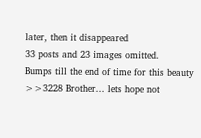later, then it disappeared
33 posts and 23 images omitted.
Bumps till the end of time for this beauty
>>3228 Brother... lets hope not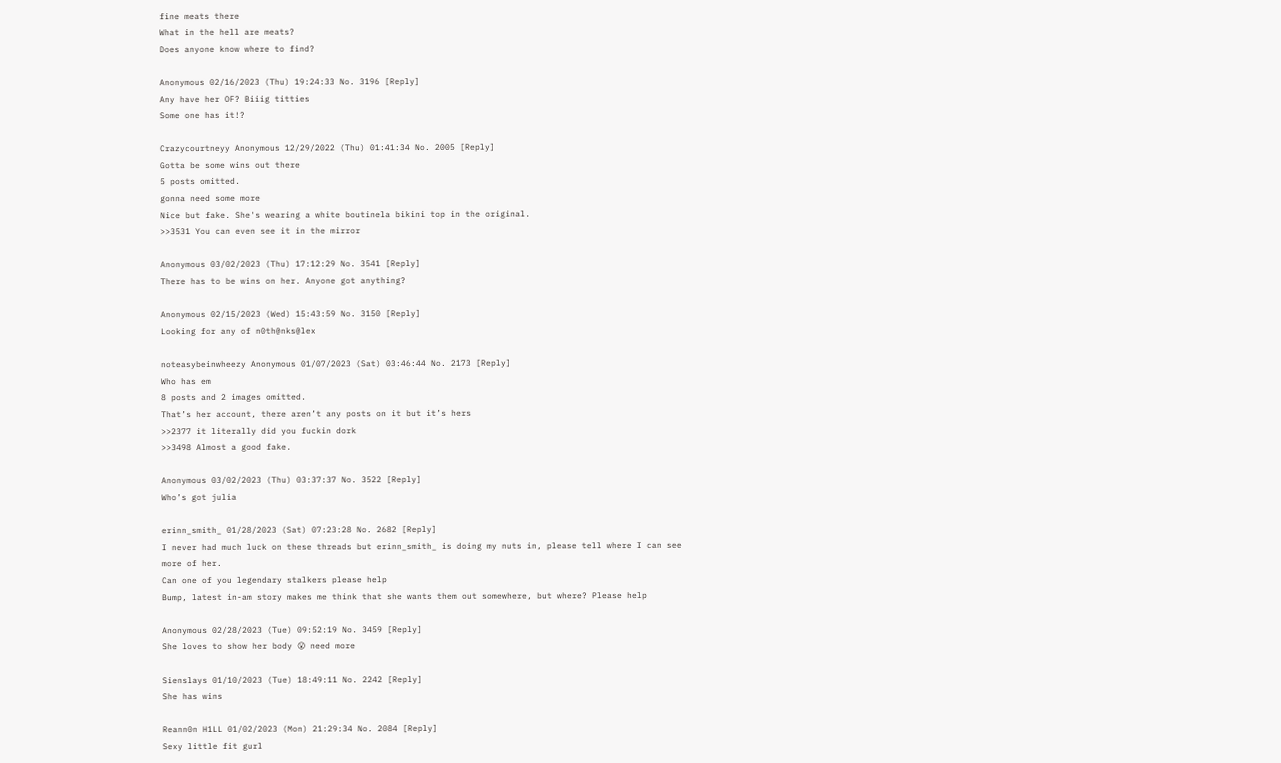fine meats there
What in the hell are meats?
Does anyone know where to find?

Anonymous 02/16/2023 (Thu) 19:24:33 No. 3196 [Reply]
Any have her OF? Biiig titties
Some one has it!?

Crazycourtneyy Anonymous 12/29/2022 (Thu) 01:41:34 No. 2005 [Reply]
Gotta be some wins out there
5 posts omitted.
gonna need some more
Nice but fake. She's wearing a white boutinela bikini top in the original.
>>3531 You can even see it in the mirror

Anonymous 03/02/2023 (Thu) 17:12:29 No. 3541 [Reply]
There has to be wins on her. Anyone got anything?

Anonymous 02/15/2023 (Wed) 15:43:59 No. 3150 [Reply]
Looking for any of n0th@nks@lex

noteasybeinwheezy Anonymous 01/07/2023 (Sat) 03:46:44 No. 2173 [Reply]
Who has em
8 posts and 2 images omitted.
That’s her account, there aren’t any posts on it but it’s hers
>>2377 it literally did you fuckin dork
>>3498 Almost a good fake.

Anonymous 03/02/2023 (Thu) 03:37:37 No. 3522 [Reply]
Who’s got julia

erinn_smith_ 01/28/2023 (Sat) 07:23:28 No. 2682 [Reply]
I never had much luck on these threads but erinn_smith_ is doing my nuts in, please tell where I can see more of her.
Can one of you legendary stalkers please help
Bump, latest in-am story makes me think that she wants them out somewhere, but where? Please help

Anonymous 02/28/2023 (Tue) 09:52:19 No. 3459 [Reply]
She loves to show her body 😮 need more

Sienslays 01/10/2023 (Tue) 18:49:11 No. 2242 [Reply]
She has wins

Reann0n H1LL 01/02/2023 (Mon) 21:29:34 No. 2084 [Reply]
Sexy little fit gurl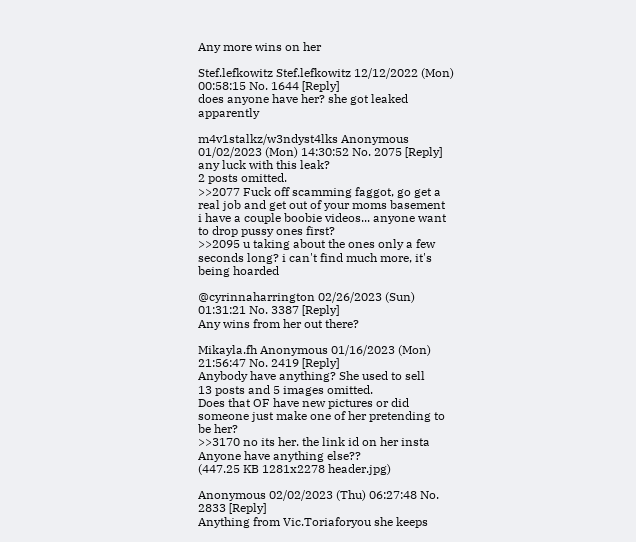Any more wins on her

Stef.lefkowitz Stef.lefkowitz 12/12/2022 (Mon) 00:58:15 No. 1644 [Reply]
does anyone have her? she got leaked apparently

m4v1stalkz/w3ndyst4lks Anonymous 01/02/2023 (Mon) 14:30:52 No. 2075 [Reply]
any luck with this leak?
2 posts omitted.
>>2077 Fuck off scamming faggot, go get a real job and get out of your moms basement
i have a couple boobie videos... anyone want to drop pussy ones first?
>>2095 u taking about the ones only a few seconds long? i can't find much more, it's being hoarded

@cyrinnaharrington 02/26/2023 (Sun) 01:31:21 No. 3387 [Reply]
Any wins from her out there?

Mikayla.fh Anonymous 01/16/2023 (Mon) 21:56:47 No. 2419 [Reply]
Anybody have anything? She used to sell
13 posts and 5 images omitted.
Does that OF have new pictures or did someone just make one of her pretending to be her?
>>3170 no its her. the link id on her insta
Anyone have anything else??
(447.25 KB 1281x2278 header.jpg)

Anonymous 02/02/2023 (Thu) 06:27:48 No. 2833 [Reply]
Anything from Vic.Toriaforyou she keeps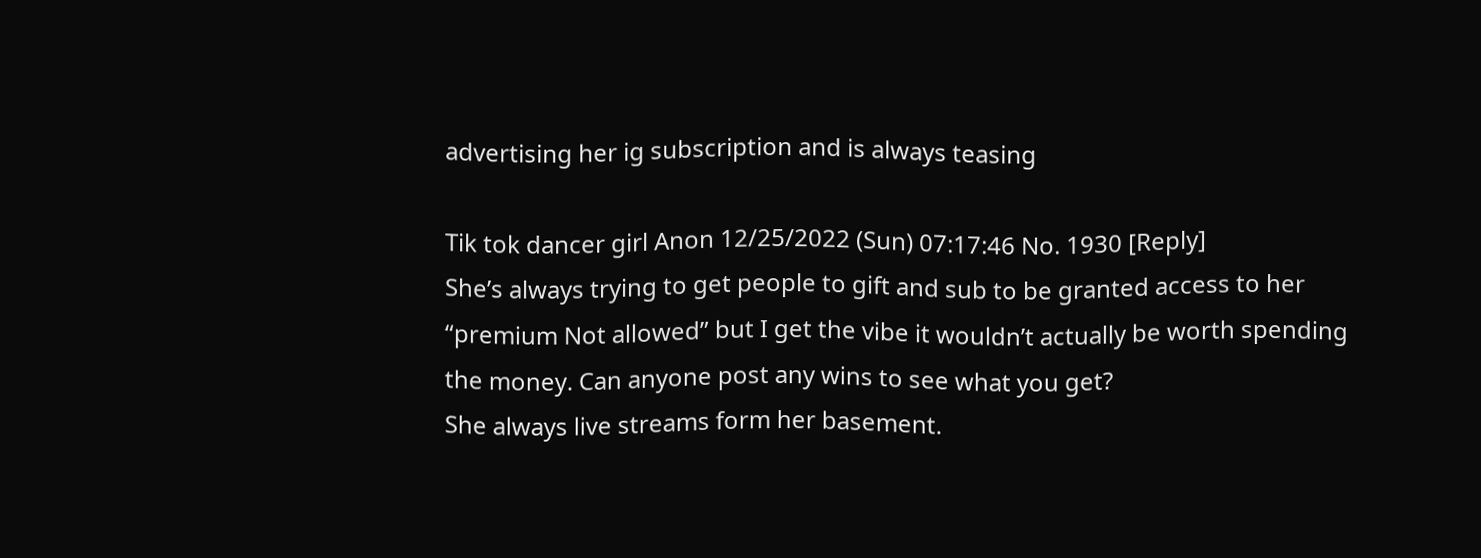advertising her ig subscription and is always teasing

Tik tok dancer girl Anon 12/25/2022 (Sun) 07:17:46 No. 1930 [Reply]
She’s always trying to get people to gift and sub to be granted access to her “premium Not allowed” but I get the vibe it wouldn’t actually be worth spending the money. Can anyone post any wins to see what you get?
She always live streams form her basement.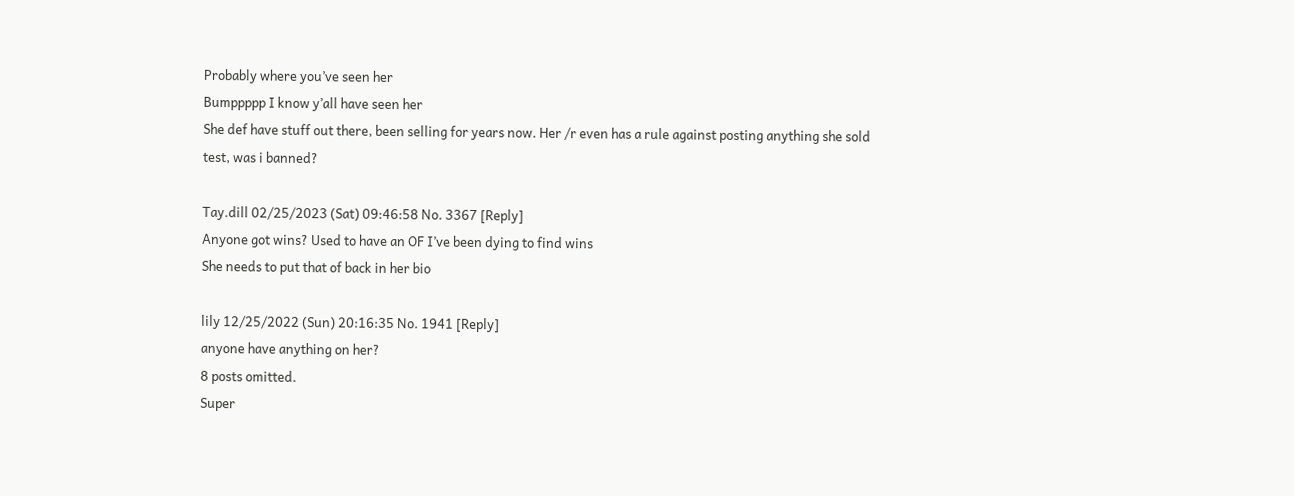Probably where you’ve seen her
Bumppppp I know y’all have seen her
She def have stuff out there, been selling for years now. Her /r even has a rule against posting anything she sold
test, was i banned?

Tay.dill 02/25/2023 (Sat) 09:46:58 No. 3367 [Reply]
Anyone got wins? Used to have an OF I’ve been dying to find wins
She needs to put that of back in her bio

lily 12/25/2022 (Sun) 20:16:35 No. 1941 [Reply]
anyone have anything on her?
8 posts omitted.
Super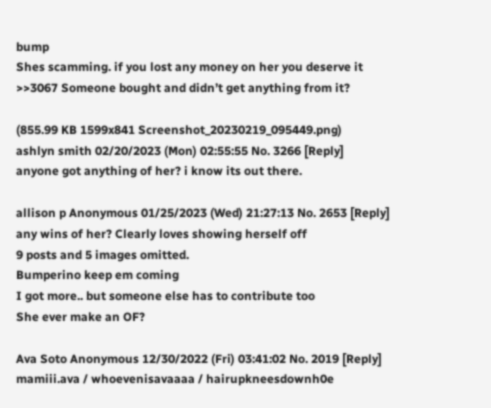bump
Shes scamming. if you lost any money on her you deserve it
>>3067 Someone bought and didn’t get anything from it?

(855.99 KB 1599x841 Screenshot_20230219_095449.png)
ashlyn smith 02/20/2023 (Mon) 02:55:55 No. 3266 [Reply]
anyone got anything of her? i know its out there.

allison p Anonymous 01/25/2023 (Wed) 21:27:13 No. 2653 [Reply]
any wins of her? Clearly loves showing herself off
9 posts and 5 images omitted.
Bumperino keep em coming
I got more.. but someone else has to contribute too
She ever make an OF?

Ava Soto Anonymous 12/30/2022 (Fri) 03:41:02 No. 2019 [Reply]
mamiii.ava / whoevenisavaaaa / hairupkneesdownh0e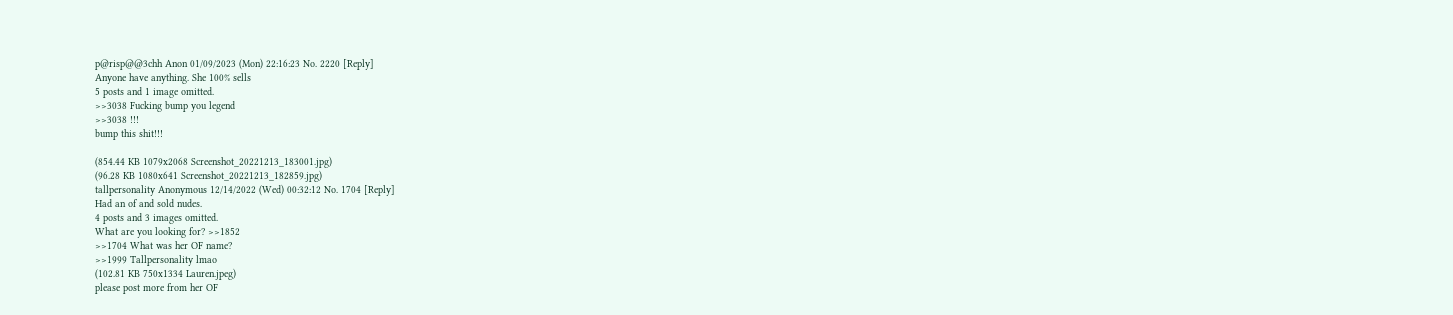p@risp@@3chh Anon 01/09/2023 (Mon) 22:16:23 No. 2220 [Reply]
Anyone have anything. She 100% sells
5 posts and 1 image omitted.
>>3038 Fucking bump you legend
>>3038 !!!
bump this shit!!!

(854.44 KB 1079x2068 Screenshot_20221213_183001.jpg)
(96.28 KB 1080x641 Screenshot_20221213_182859.jpg)
tallpersonality Anonymous 12/14/2022 (Wed) 00:32:12 No. 1704 [Reply]
Had an of and sold nudes.
4 posts and 3 images omitted.
What are you looking for? >>1852
>>1704 What was her OF name?
>>1999 Tallpersonality lmao
(102.81 KB 750x1334 Lauren.jpeg)
please post more from her OF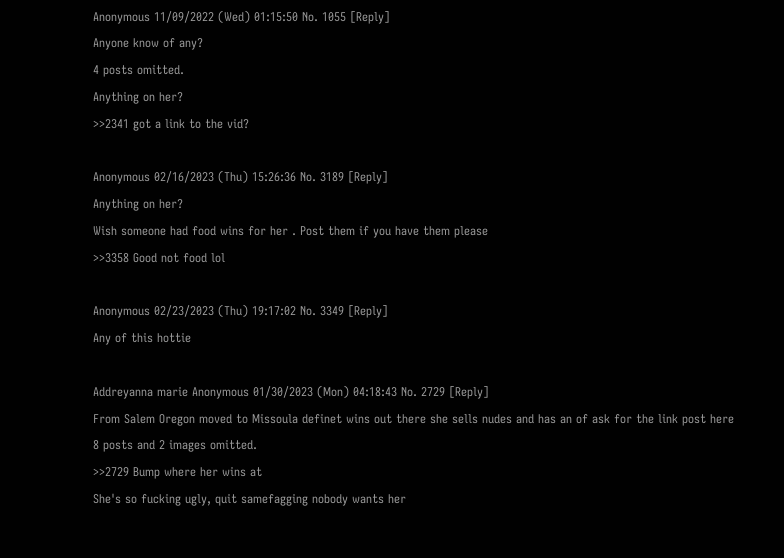Anonymous 11/09/2022 (Wed) 01:15:50 No. 1055 [Reply]
Anyone know of any?
4 posts omitted.
Anything on her?
>>2341 got a link to the vid?

Anonymous 02/16/2023 (Thu) 15:26:36 No. 3189 [Reply]
Anything on her?
Wish someone had food wins for her . Post them if you have them please
>>3358 Good not food lol

Anonymous 02/23/2023 (Thu) 19:17:02 No. 3349 [Reply]
Any of this hottie

Addreyanna marie Anonymous 01/30/2023 (Mon) 04:18:43 No. 2729 [Reply]
From Salem Oregon moved to Missoula definet wins out there she sells nudes and has an of ask for the link post here
8 posts and 2 images omitted.
>>2729 Bump where her wins at
She's so fucking ugly, quit samefagging nobody wants her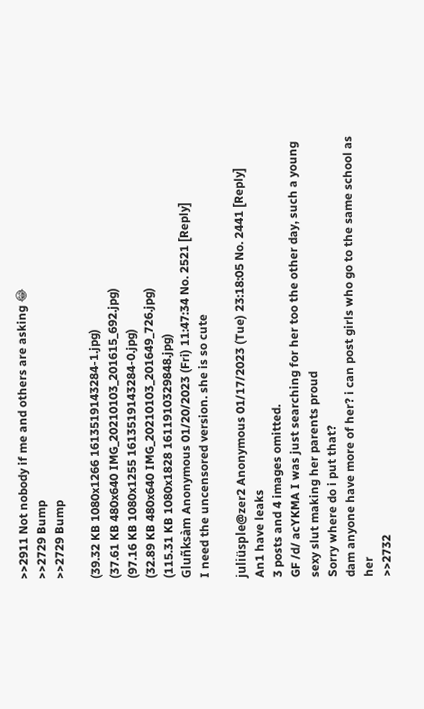>>2911 Not nobody if me and others are asking 😂
>>2729 Bump
>>2729 Bump

(39.32 KB 1080x1266 1613519143284-1.jpg)
(37.61 KB 480x640 IMG_20210103_201615_692.jpg)
(97.16 KB 1080x1255 1613519143284-0.jpg)
(32.89 KB 480x640 IMG_20210103_201649_726.jpg)
(115.31 KB 1080x1828 1611910329848.jpg)
Gluñksàm Anonymous 01/20/2023 (Fri) 11:47:34 No. 2521 [Reply]
I need the uncensored version. she is so cute

juliüsple@zer2 Anonymous 01/17/2023 (Tue) 23:18:05 No. 2441 [Reply]
An1 have leaks
3 posts and 4 images omitted.
GF /d/ acYKMA I was just searching for her too the other day, such a young sexy slut making her parents proud
Sorry where do i put that?
dam anyone have more of her? i can post girls who go to the same school as her
>>2732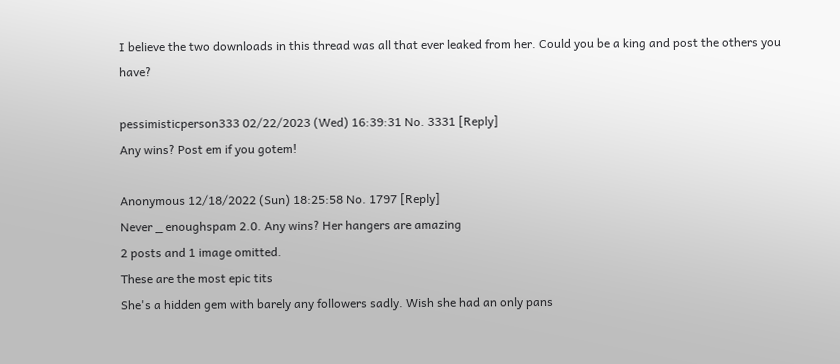I believe the two downloads in this thread was all that ever leaked from her. Could you be a king and post the others you have?

pessimisticperson333 02/22/2023 (Wed) 16:39:31 No. 3331 [Reply]
Any wins? Post em if you gotem!

Anonymous 12/18/2022 (Sun) 18:25:58 No. 1797 [Reply]
Never _ enoughspam 2.0. Any wins? Her hangers are amazing
2 posts and 1 image omitted.
These are the most epic tits
She's a hidden gem with barely any followers sadly. Wish she had an only pans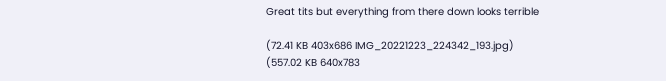Great tits but everything from there down looks terrible

(72.41 KB 403x686 IMG_20221223_224342_193.jpg)
(557.02 KB 640x783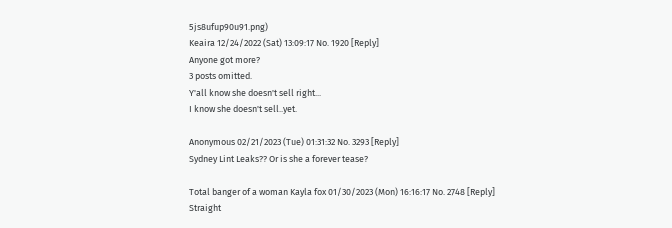5js8ufup90u91.png)
Keaira 12/24/2022 (Sat) 13:09:17 No. 1920 [Reply]
Anyone got more?
3 posts omitted.
Y'all know she doesn't sell right...
I know she doesn't sell..yet.

Anonymous 02/21/2023 (Tue) 01:31:32 No. 3293 [Reply]
Sydney Lint Leaks?? Or is she a forever tease?

Total banger of a woman Kayla fox 01/30/2023 (Mon) 16:16:17 No. 2748 [Reply]
Straight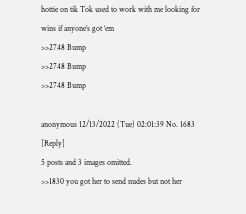hottie on tik Tok used to work with me looking for wins if anyone’s got ‘em
>>2748 Bump
>>2748 Bump
>>2748 Bump

anonymous 12/13/2022 (Tue) 02:01:39 No. 1683 [Reply]
5 posts and 3 images omitted.
>>1830 you got her to send nudes but not her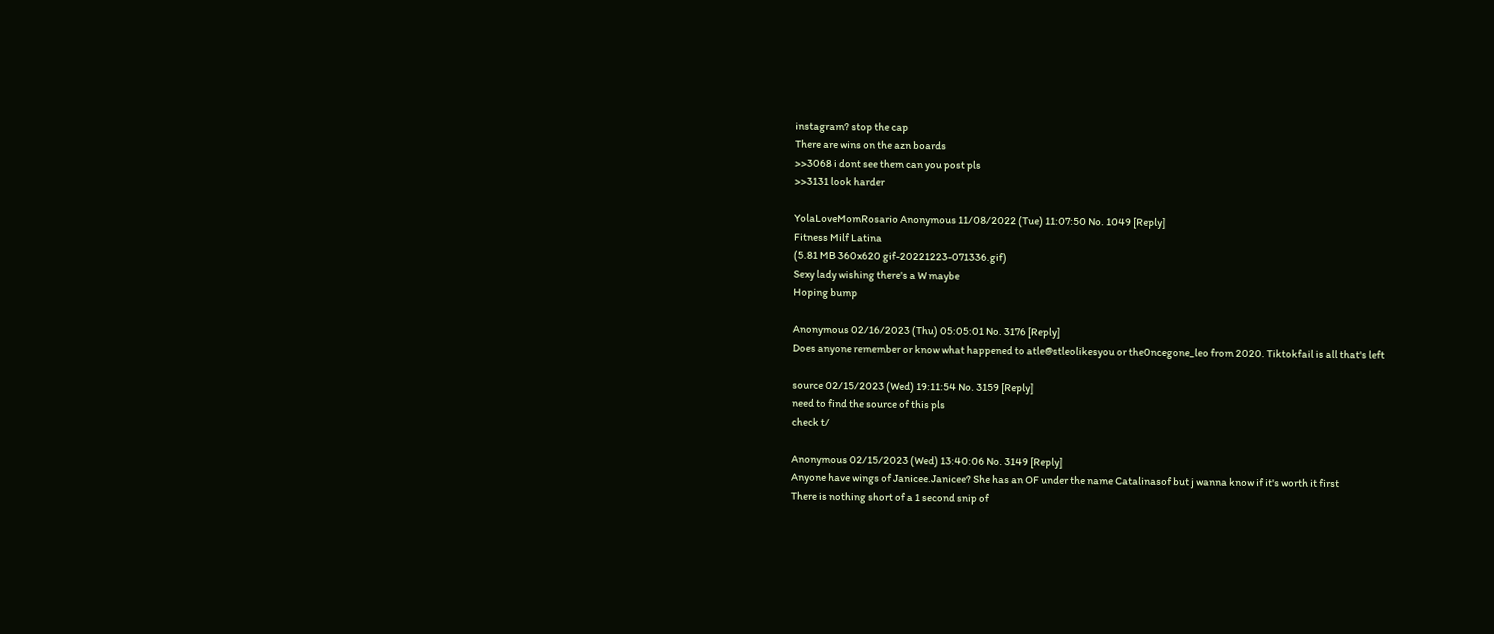instagram? stop the cap
There are wins on the azn boards
>>3068 i dont see them can you post pls
>>3131 look harder

YolaLoveMomRosario Anonymous 11/08/2022 (Tue) 11:07:50 No. 1049 [Reply]
Fitness Milf Latina
(5.81 MB 360x620 gif-20221223-071336.gif)
Sexy lady wishing there's a W maybe
Hoping bump

Anonymous 02/16/2023 (Thu) 05:05:01 No. 3176 [Reply]
Does anyone remember or know what happened to atle@stleolikesyou or the0ncegone_leo from 2020. Tiktokfail is all that's left

source 02/15/2023 (Wed) 19:11:54 No. 3159 [Reply]
need to find the source of this pls
check t/

Anonymous 02/15/2023 (Wed) 13:40:06 No. 3149 [Reply]
Anyone have wings of Janicee.Janicee? She has an OF under the name Catalinasof but j wanna know if it's worth it first
There is nothing short of a 1 second snip of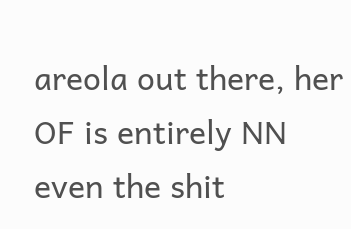areola out there, her OF is entirely NN even the shit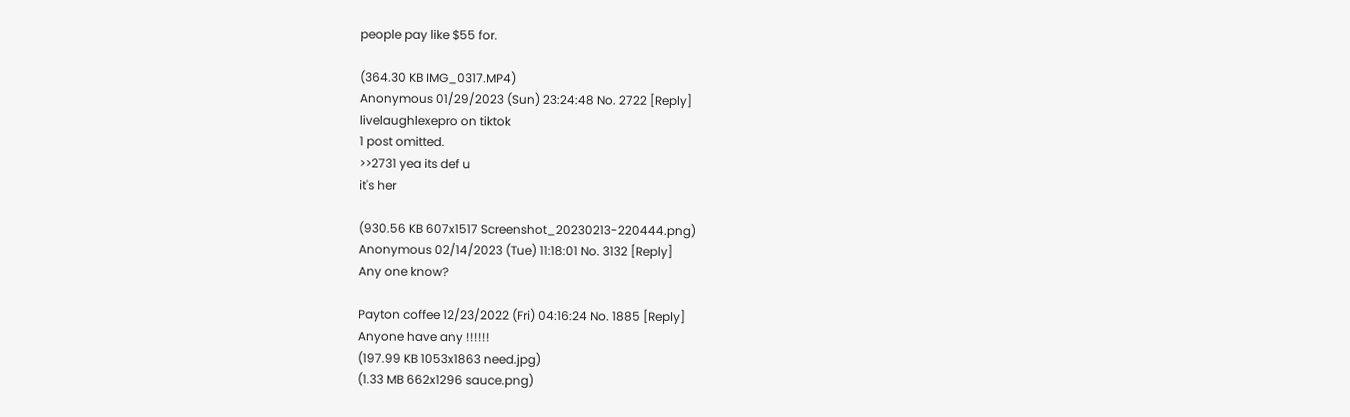people pay like $55 for.

(364.30 KB IMG_0317.MP4)
Anonymous 01/29/2023 (Sun) 23:24:48 No. 2722 [Reply]
livelaughlexepro on tiktok
1 post omitted.
>>2731 yea its def u
it's her

(930.56 KB 607x1517 Screenshot_20230213-220444.png)
Anonymous 02/14/2023 (Tue) 11:18:01 No. 3132 [Reply]
Any one know?

Payton coffee 12/23/2022 (Fri) 04:16:24 No. 1885 [Reply]
Anyone have any !!!!!!
(197.99 KB 1053x1863 need.jpg)
(1.33 MB 662x1296 sauce.png)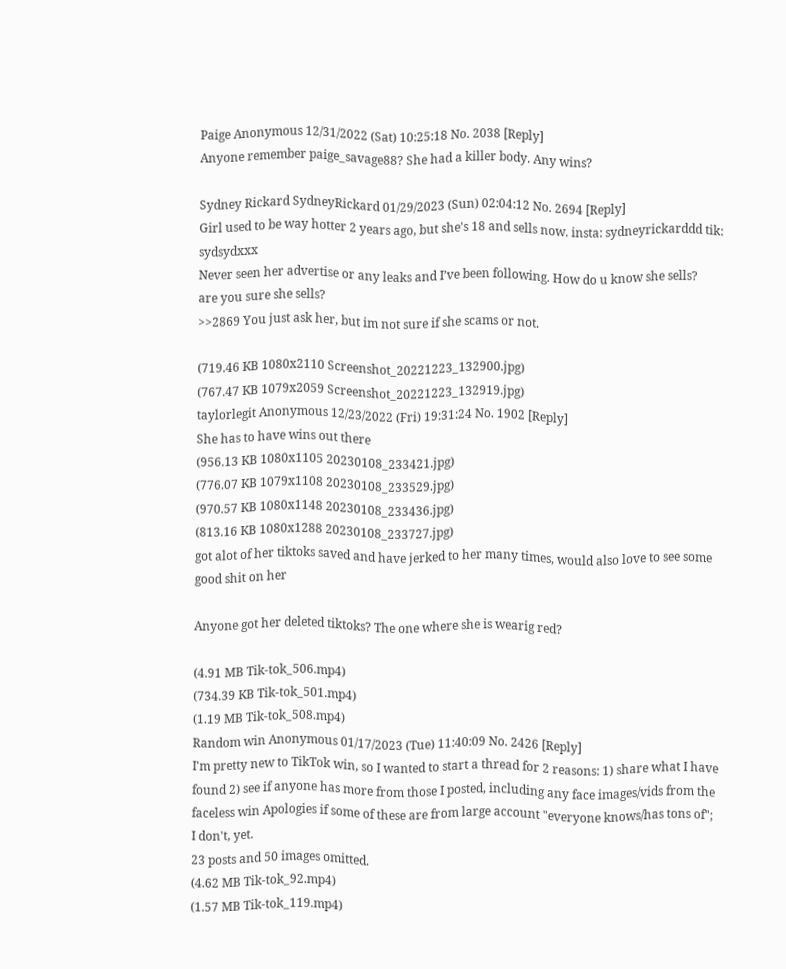Paige Anonymous 12/31/2022 (Sat) 10:25:18 No. 2038 [Reply]
Anyone remember paige_savage88? She had a killer body. Any wins?

Sydney Rickard SydneyRickard 01/29/2023 (Sun) 02:04:12 No. 2694 [Reply]
Girl used to be way hotter 2 years ago, but she's 18 and sells now. insta: sydneyrickarddd tik: sydsydxxx
Never seen her advertise or any leaks and I’ve been following. How do u know she sells?
are you sure she sells?
>>2869 You just ask her, but im not sure if she scams or not.

(719.46 KB 1080x2110 Screenshot_20221223_132900.jpg)
(767.47 KB 1079x2059 Screenshot_20221223_132919.jpg)
taylorlegit Anonymous 12/23/2022 (Fri) 19:31:24 No. 1902 [Reply]
She has to have wins out there
(956.13 KB 1080x1105 20230108_233421.jpg)
(776.07 KB 1079x1108 20230108_233529.jpg)
(970.57 KB 1080x1148 20230108_233436.jpg)
(813.16 KB 1080x1288 20230108_233727.jpg)
got alot of her tiktoks saved and have jerked to her many times, would also love to see some good shit on her

Anyone got her deleted tiktoks? The one where she is wearig red?

(4.91 MB Tik-tok_506.mp4)
(734.39 KB Tik-tok_501.mp4)
(1.19 MB Tik-tok_508.mp4)
Random win Anonymous 01/17/2023 (Tue) 11:40:09 No. 2426 [Reply]
I'm pretty new to TikTok win, so I wanted to start a thread for 2 reasons: 1) share what I have found 2) see if anyone has more from those I posted, including any face images/vids from the faceless win Apologies if some of these are from large account "everyone knows/has tons of"; I don't, yet.
23 posts and 50 images omitted.
(4.62 MB Tik-tok_92.mp4)
(1.57 MB Tik-tok_119.mp4)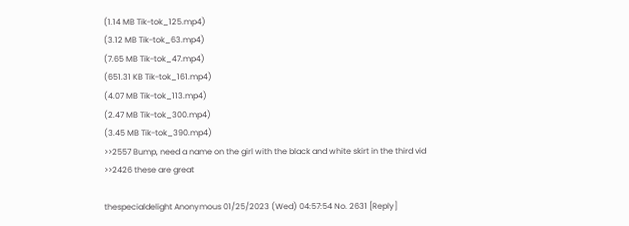(1.14 MB Tik-tok_125.mp4)
(3.12 MB Tik-tok_63.mp4)
(7.65 MB Tik-tok_47.mp4)
(651.31 KB Tik-tok_161.mp4)
(4.07 MB Tik-tok_113.mp4)
(2.47 MB Tik-tok_300.mp4)
(3.45 MB Tik-tok_390.mp4)
>>2557 Bump, need a name on the girl with the black and white skirt in the third vid
>>2426 these are great

thespecialdelight Anonymous 01/25/2023 (Wed) 04:57:54 No. 2631 [Reply]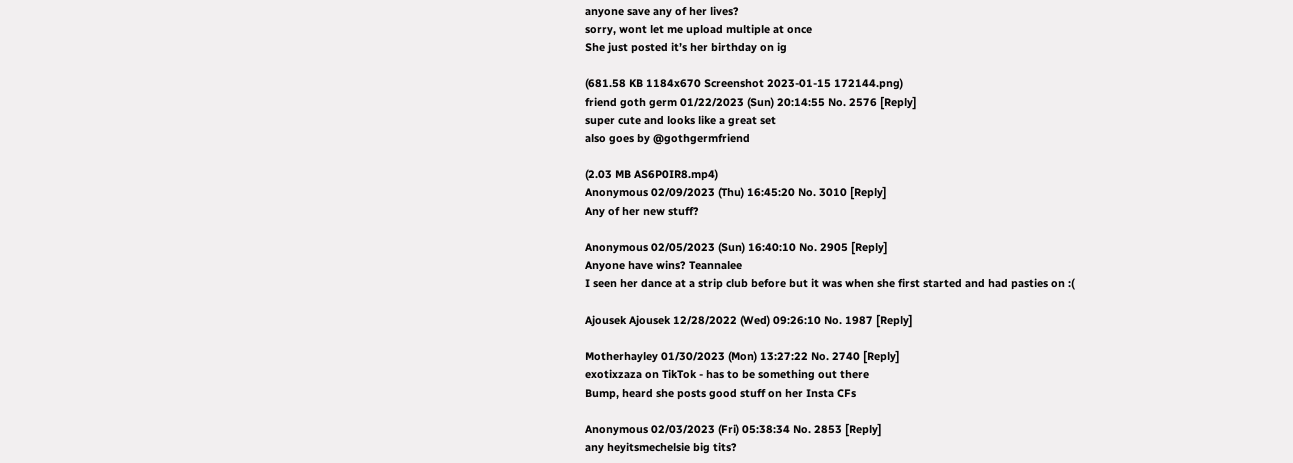anyone save any of her lives?
sorry, wont let me upload multiple at once
She just posted it’s her birthday on ig

(681.58 KB 1184x670 Screenshot 2023-01-15 172144.png)
friend goth germ 01/22/2023 (Sun) 20:14:55 No. 2576 [Reply]
super cute and looks like a great set
also goes by @gothgermfriend

(2.03 MB AS6P0IR8.mp4)
Anonymous 02/09/2023 (Thu) 16:45:20 No. 3010 [Reply]
Any of her new stuff?

Anonymous 02/05/2023 (Sun) 16:40:10 No. 2905 [Reply]
Anyone have wins? Teannalee
I seen her dance at a strip club before but it was when she first started and had pasties on :(

Ajousek Ajousek 12/28/2022 (Wed) 09:26:10 No. 1987 [Reply]

Motherhayley 01/30/2023 (Mon) 13:27:22 No. 2740 [Reply]
exotixzaza on TikTok - has to be something out there
Bump, heard she posts good stuff on her Insta CFs

Anonymous 02/03/2023 (Fri) 05:38:34 No. 2853 [Reply]
any heyitsmechelsie big tits?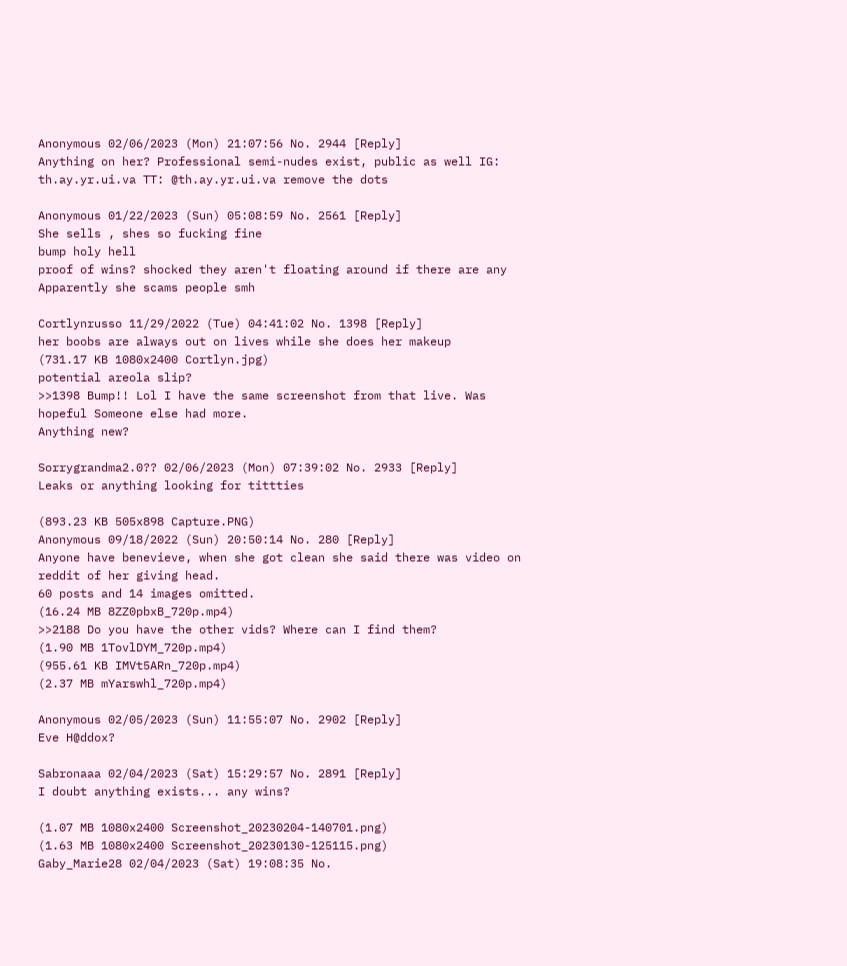Anonymous 02/06/2023 (Mon) 21:07:56 No. 2944 [Reply]
Anything on her? Professional semi-nudes exist, public as well IG: th.ay.yr.ui.va TT: @th.ay.yr.ui.va remove the dots

Anonymous 01/22/2023 (Sun) 05:08:59 No. 2561 [Reply]
She sells , shes so fucking fine
bump holy hell
proof of wins? shocked they aren't floating around if there are any
Apparently she scams people smh

Cortlynrusso 11/29/2022 (Tue) 04:41:02 No. 1398 [Reply]
her boobs are always out on lives while she does her makeup
(731.17 KB 1080x2400 Cortlyn.jpg)
potential areola slip?
>>1398 Bump!! Lol I have the same screenshot from that live. Was hopeful Someone else had more.
Anything new?

Sorrygrandma2.0?? 02/06/2023 (Mon) 07:39:02 No. 2933 [Reply]
Leaks or anything looking for tittties

(893.23 KB 505x898 Capture.PNG)
Anonymous 09/18/2022 (Sun) 20:50:14 No. 280 [Reply]
Anyone have benevieve, when she got clean she said there was video on reddit of her giving head.
60 posts and 14 images omitted.
(16.24 MB 8ZZ0pbxB_720p.mp4)
>>2188 Do you have the other vids? Where can I find them?
(1.90 MB 1TovlDYM_720p.mp4)
(955.61 KB IMVt5ARn_720p.mp4)
(2.37 MB mYarswhl_720p.mp4)

Anonymous 02/05/2023 (Sun) 11:55:07 No. 2902 [Reply]
Eve H@ddox?

Sabronaaa 02/04/2023 (Sat) 15:29:57 No. 2891 [Reply]
I doubt anything exists... any wins?

(1.07 MB 1080x2400 Screenshot_20230204-140701.png)
(1.63 MB 1080x2400 Screenshot_20230130-125115.png)
Gaby_Marie28 02/04/2023 (Sat) 19:08:35 No.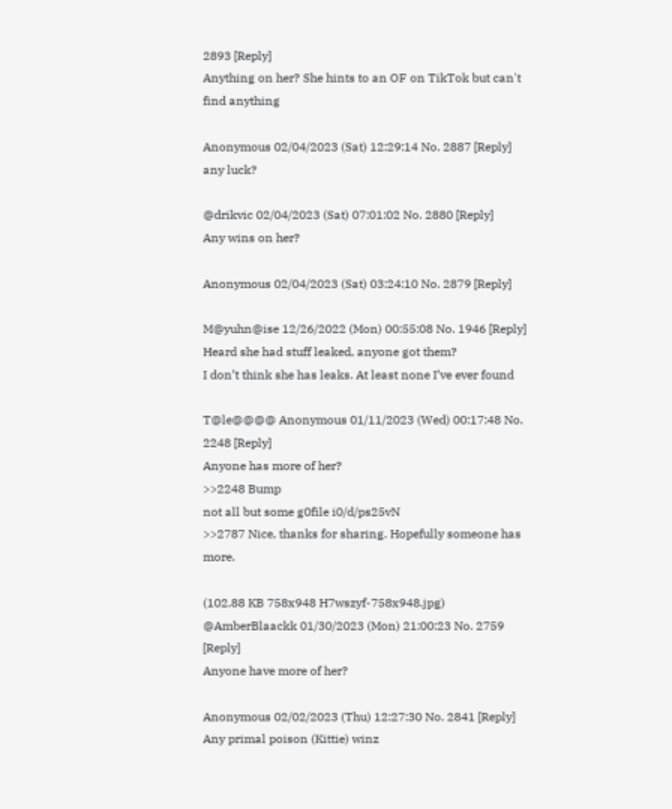2893 [Reply]
Anything on her? She hints to an OF on TikTok but can't find anything

Anonymous 02/04/2023 (Sat) 12:29:14 No. 2887 [Reply]
any luck?

@drikvic 02/04/2023 (Sat) 07:01:02 No. 2880 [Reply]
Any wins on her?

Anonymous 02/04/2023 (Sat) 03:24:10 No. 2879 [Reply]

M@yuhn@ise 12/26/2022 (Mon) 00:55:08 No. 1946 [Reply]
Heard she had stuff leaked, anyone got them?
I don’t think she has leaks. At least none I’ve ever found

T@le@@@@ Anonymous 01/11/2023 (Wed) 00:17:48 No. 2248 [Reply]
Anyone has more of her?
>>2248 Bump
not all but some g0file i0/d/ps25vN
>>2787 Nice, thanks for sharing. Hopefully someone has more.

(102.88 KB 758x948 H7wszyf-758x948.jpg)
@AmberBlaackk 01/30/2023 (Mon) 21:00:23 No. 2759 [Reply]
Anyone have more of her?

Anonymous 02/02/2023 (Thu) 12:27:30 No. 2841 [Reply]
Any primal poison (Kittie) winz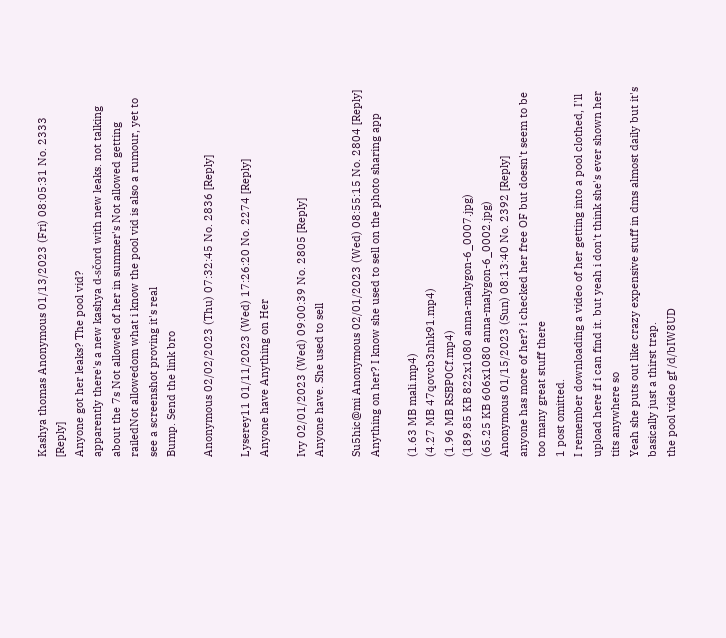Kashya thomas Anonymous 01/13/2023 (Fri) 08:05:31 No. 2333 [Reply]
Anyone got her leaks? The pool vid?
apparently there's a new kashya d-sčord with new leaks. not talking about the 7s Not allowed of her in summer's Not allowed getting railedNot allowedom what i know the pool vid is also a rumour, yet to see a screenshot proving it's real
Bump. Send the link bro

Anonymous 02/02/2023 (Thu) 07:32:45 No. 2836 [Reply]

Lyserey11 01/11/2023 (Wed) 17:26:20 No. 2274 [Reply]
Anyone have Anything on Her

Ivy 02/01/2023 (Wed) 09:00:39 No. 2805 [Reply]
Anyone have. She used to sell

Su5hic@mi Anonymous 02/01/2023 (Wed) 08:55:15 No. 2804 [Reply]
Anything on her? I know she used to sell on the photo sharing app

(1.63 MB mali.mp4)
(4.27 MB 47qovcb3nhk91.mp4)
(1.96 MB RSBP0Cf.mp4)
(189.85 KB 822x1080 anna-malygon-6_0007.jpg)
(65.25 KB 606x1080 anna-malygon-6_0002.jpg)
Anonymous 01/15/2023 (Sun) 08:13:40 No. 2392 [Reply]
anyone has more of her? i checked her free OF but doesn't seem to be too many great stuff there
1 post omitted.
I remember downloading a video of her getting into a pool clothed, I'll upload here if i can find it. but yeah i don't think she's ever shown her tits anywhere so
Yeah she puts out like crazy expensive stuff in dms almost daily but it's basically just a thirst trap.
the pool video gf /d/bIW8UD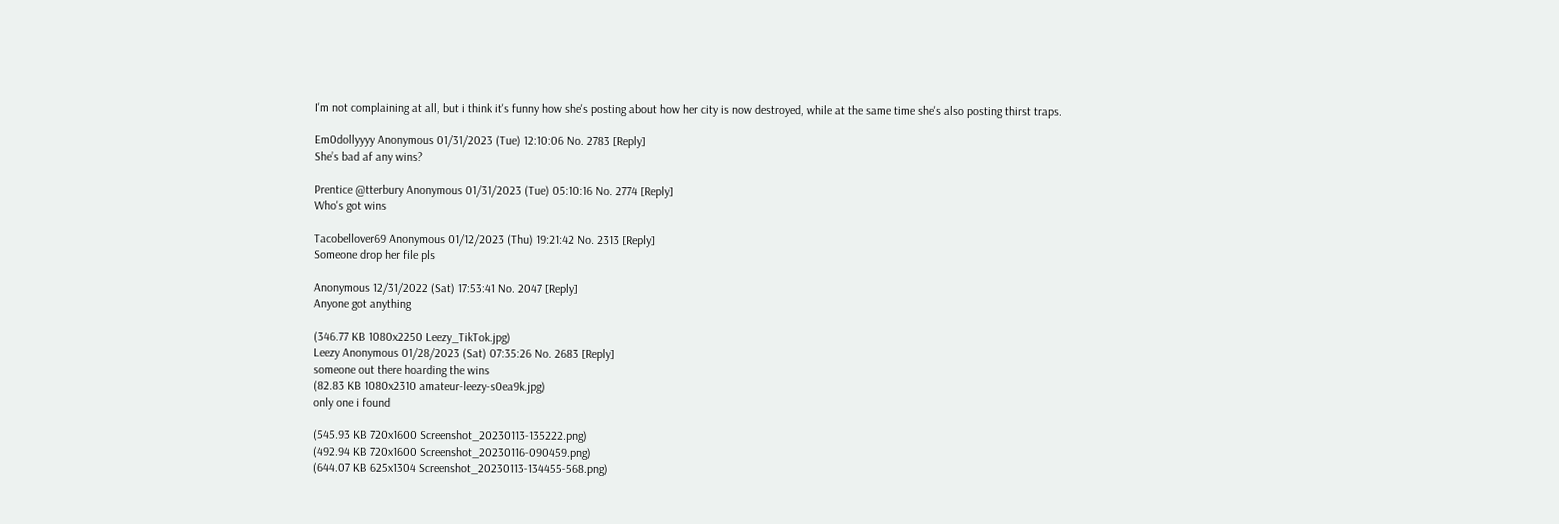I'm not complaining at all, but i think it's funny how she's posting about how her city is now destroyed, while at the same time she's also posting thirst traps.

Em0dollyyyy Anonymous 01/31/2023 (Tue) 12:10:06 No. 2783 [Reply]
She’s bad af any wins?

Prentice @tterbury Anonymous 01/31/2023 (Tue) 05:10:16 No. 2774 [Reply]
Who's got wins

Tacobellover69 Anonymous 01/12/2023 (Thu) 19:21:42 No. 2313 [Reply]
Someone drop her file pls

Anonymous 12/31/2022 (Sat) 17:53:41 No. 2047 [Reply]
Anyone got anything

(346.77 KB 1080x2250 Leezy_TikTok.jpg)
Leezy Anonymous 01/28/2023 (Sat) 07:35:26 No. 2683 [Reply]
someone out there hoarding the wins
(82.83 KB 1080x2310 amateur-leezy-s0ea9k.jpg)
only one i found

(545.93 KB 720x1600 Screenshot_20230113-135222.png)
(492.94 KB 720x1600 Screenshot_20230116-090459.png)
(644.07 KB 625x1304 Screenshot_20230113-134455-568.png)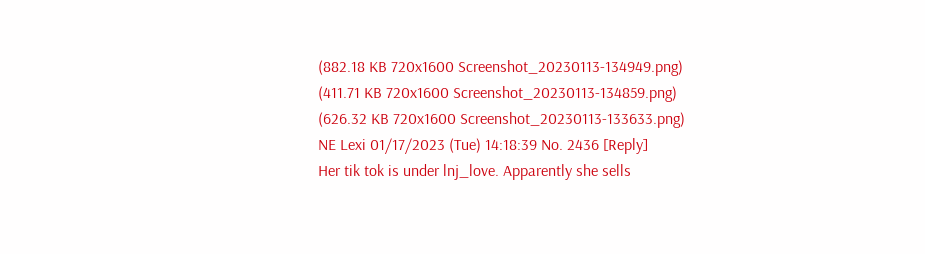(882.18 KB 720x1600 Screenshot_20230113-134949.png)
(411.71 KB 720x1600 Screenshot_20230113-134859.png)
(626.32 KB 720x1600 Screenshot_20230113-133633.png)
NE Lexi 01/17/2023 (Tue) 14:18:39 No. 2436 [Reply]
Her tik tok is under lnj_love. Apparently she sells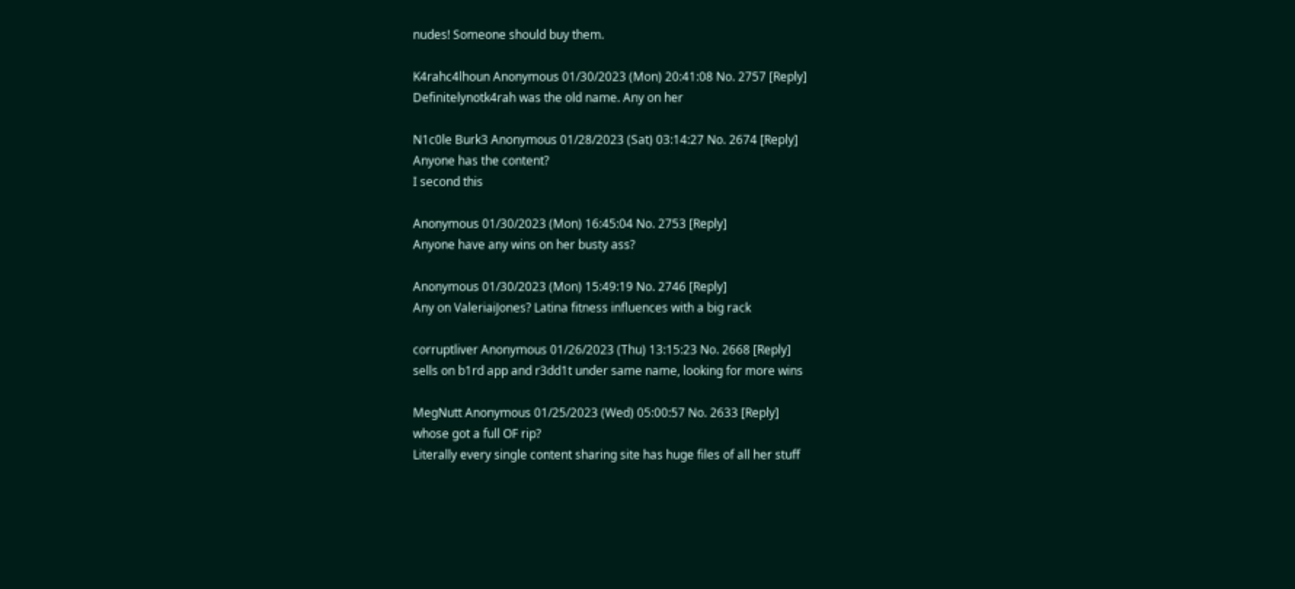nudes! Someone should buy them.

K4rahc4lhoun Anonymous 01/30/2023 (Mon) 20:41:08 No. 2757 [Reply]
Definitelynotk4rah was the old name. Any on her

N1c0le Burk3 Anonymous 01/28/2023 (Sat) 03:14:27 No. 2674 [Reply]
Anyone has the content?
I second this

Anonymous 01/30/2023 (Mon) 16:45:04 No. 2753 [Reply]
Anyone have any wins on her busty ass?

Anonymous 01/30/2023 (Mon) 15:49:19 No. 2746 [Reply]
Any on ValeriaiJones? Latina fitness influences with a big rack

corruptliver Anonymous 01/26/2023 (Thu) 13:15:23 No. 2668 [Reply]
sells on b1rd app and r3dd1t under same name, looking for more wins

MegNutt Anonymous 01/25/2023 (Wed) 05:00:57 No. 2633 [Reply]
whose got a full OF rip?
Literally every single content sharing site has huge files of all her stuff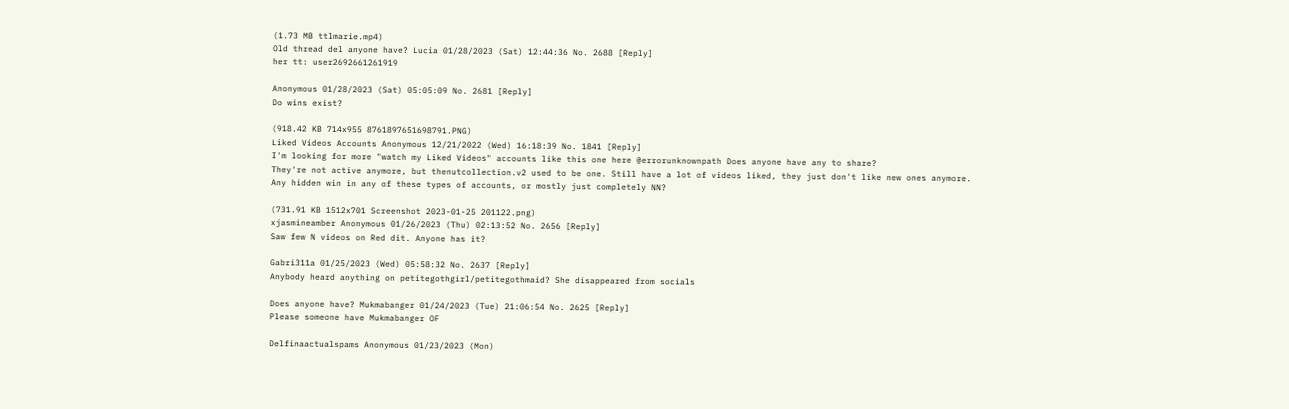(1.73 MB ttlmarie.mp4)
Old thread del anyone have? Lucia 01/28/2023 (Sat) 12:44:36 No. 2688 [Reply]
her tt: user2692661261919

Anonymous 01/28/2023 (Sat) 05:05:09 No. 2681 [Reply]
Do wins exist?

(918.42 KB 714x955 8761897651698791.PNG)
Liked Videos Accounts Anonymous 12/21/2022 (Wed) 16:18:39 No. 1841 [Reply]
I'm looking for more "watch my Liked Videos" accounts like this one here @errorunknownpath Does anyone have any to share?
They're not active anymore, but thenutcollection.v2 used to be one. Still have a lot of videos liked, they just don't like new ones anymore.
Any hidden win in any of these types of accounts, or mostly just completely NN?

(731.91 KB 1512x701 Screenshot 2023-01-25 201122.png)
xjasmineamber Anonymous 01/26/2023 (Thu) 02:13:52 No. 2656 [Reply]
Saw few N videos on Red dit. Anyone has it?

Gabri311a 01/25/2023 (Wed) 05:58:32 No. 2637 [Reply]
Anybody heard anything on petitegothgirl/petitegothmaid? She disappeared from socials

Does anyone have? Mukmabanger 01/24/2023 (Tue) 21:06:54 No. 2625 [Reply]
Please someone have Mukmabanger OF

Delfinaactualspams Anonymous 01/23/2023 (Mon)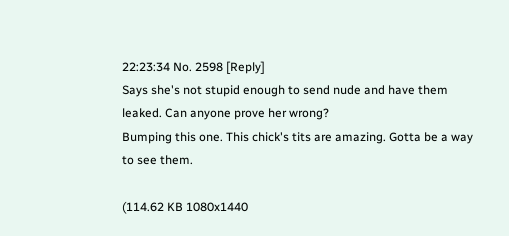22:23:34 No. 2598 [Reply]
Says she's not stupid enough to send nude and have them leaked. Can anyone prove her wrong?
Bumping this one. This chick's tits are amazing. Gotta be a way to see them.

(114.62 KB 1080x1440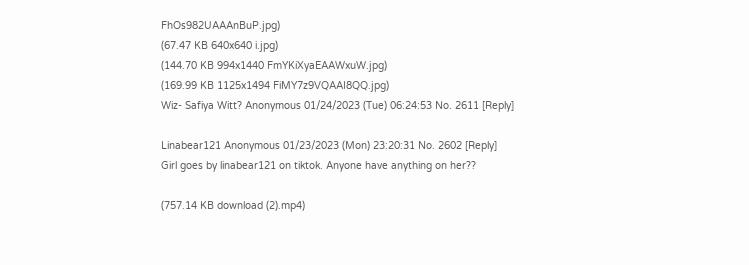FhOs982UAAAnBuP.jpg)
(67.47 KB 640x640 i.jpg)
(144.70 KB 994x1440 FmYKiXyaEAAWxuW.jpg)
(169.99 KB 1125x1494 FiMY7z9VQAAI8QQ.jpg)
Wiz- Safiya Witt? Anonymous 01/24/2023 (Tue) 06:24:53 No. 2611 [Reply]

Linabear121 Anonymous 01/23/2023 (Mon) 23:20:31 No. 2602 [Reply]
Girl goes by linabear121 on tiktok. Anyone have anything on her??

(757.14 KB download (2).mp4)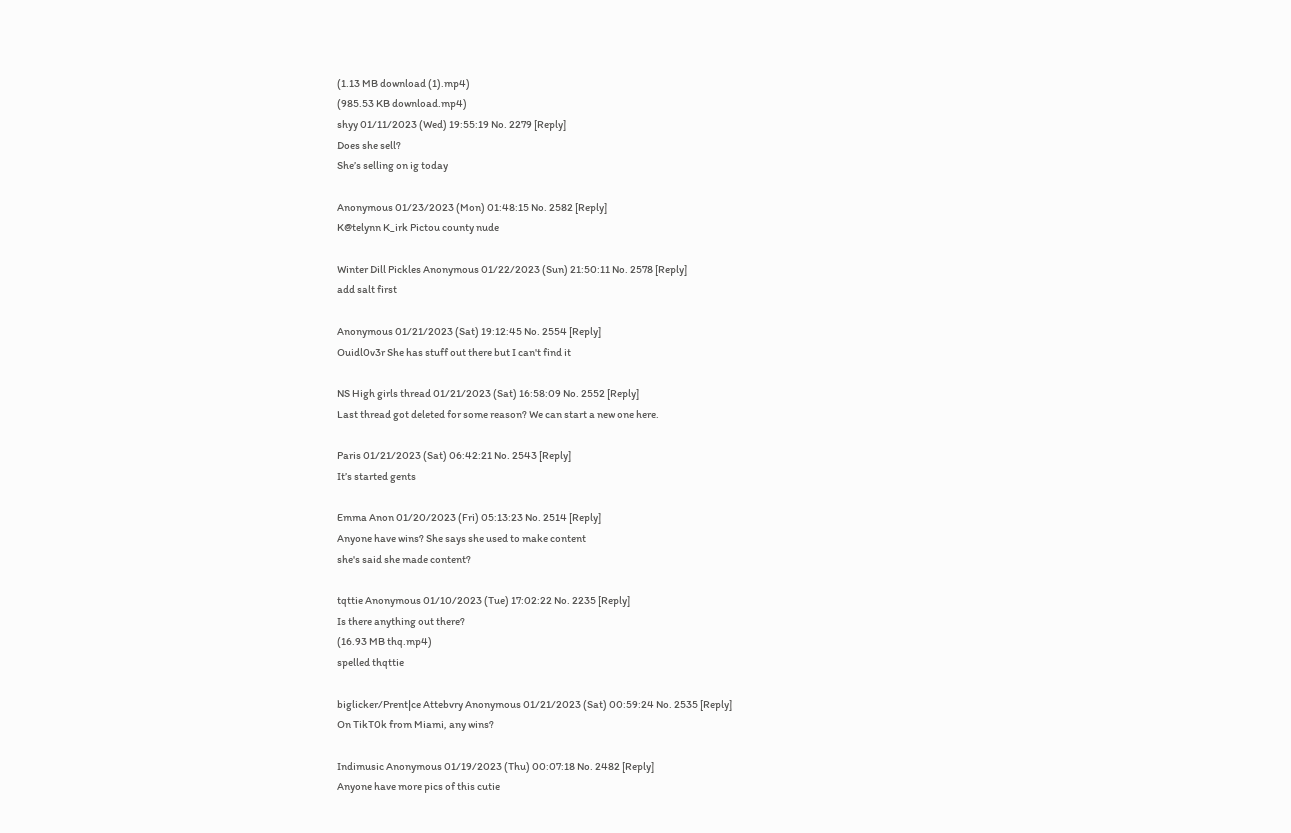(1.13 MB download (1).mp4)
(985.53 KB download.mp4)
shyy 01/11/2023 (Wed) 19:55:19 No. 2279 [Reply]
Does she sell?
She’s selling on ig today

Anonymous 01/23/2023 (Mon) 01:48:15 No. 2582 [Reply]
K@telynn K_irk Pictou county nude

Winter Dill Pickles Anonymous 01/22/2023 (Sun) 21:50:11 No. 2578 [Reply]
add salt first

Anonymous 01/21/2023 (Sat) 19:12:45 No. 2554 [Reply]
Ouidl0v3r She has stuff out there but I can't find it

NS High girls thread 01/21/2023 (Sat) 16:58:09 No. 2552 [Reply]
Last thread got deleted for some reason? We can start a new one here.

Paris 01/21/2023 (Sat) 06:42:21 No. 2543 [Reply]
It’s started gents

Emma Anon 01/20/2023 (Fri) 05:13:23 No. 2514 [Reply]
Anyone have wins? She says she used to make content
she's said she made content?

tqttie Anonymous 01/10/2023 (Tue) 17:02:22 No. 2235 [Reply]
Is there anything out there?
(16.93 MB thq.mp4)
spelled thqttie

biglicker/Prent|ce Attebvry Anonymous 01/21/2023 (Sat) 00:59:24 No. 2535 [Reply]
On TikT0k from Miami, any wins?

Indimusic Anonymous 01/19/2023 (Thu) 00:07:18 No. 2482 [Reply]
Anyone have more pics of this cutie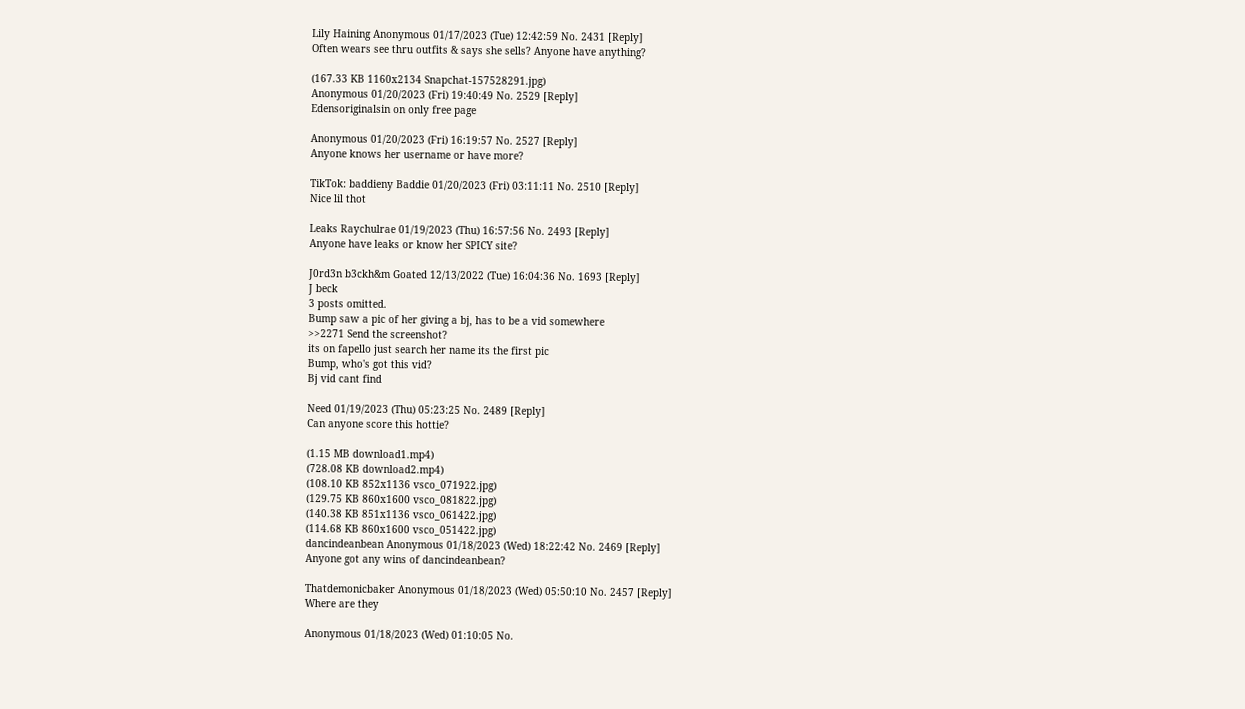Lily Haining Anonymous 01/17/2023 (Tue) 12:42:59 No. 2431 [Reply]
Often wears see thru outfits & says she sells? Anyone have anything?

(167.33 KB 1160x2134 Snapchat-157528291.jpg)
Anonymous 01/20/2023 (Fri) 19:40:49 No. 2529 [Reply]
Edensoriginalsin on only free page

Anonymous 01/20/2023 (Fri) 16:19:57 No. 2527 [Reply]
Anyone knows her username or have more?

TikTok: baddieny Baddie 01/20/2023 (Fri) 03:11:11 No. 2510 [Reply]
Nice lil thot

Leaks Raychulrae 01/19/2023 (Thu) 16:57:56 No. 2493 [Reply]
Anyone have leaks or know her SPICY site?

J0rd3n b3ckh&m Goated 12/13/2022 (Tue) 16:04:36 No. 1693 [Reply]
J beck
3 posts omitted.
Bump saw a pic of her giving a bj, has to be a vid somewhere
>>2271 Send the screenshot?
its on fapello just search her name its the first pic
Bump, who's got this vid?
Bj vid cant find

Need 01/19/2023 (Thu) 05:23:25 No. 2489 [Reply]
Can anyone score this hottie?

(1.15 MB download1.mp4)
(728.08 KB download2.mp4)
(108.10 KB 852x1136 vsco_071922.jpg)
(129.75 KB 860x1600 vsco_081822.jpg)
(140.38 KB 851x1136 vsco_061422.jpg)
(114.68 KB 860x1600 vsco_051422.jpg)
dancindeanbean Anonymous 01/18/2023 (Wed) 18:22:42 No. 2469 [Reply]
Anyone got any wins of dancindeanbean?

Thatdemonicbaker Anonymous 01/18/2023 (Wed) 05:50:10 No. 2457 [Reply]
Where are they

Anonymous 01/18/2023 (Wed) 01:10:05 No.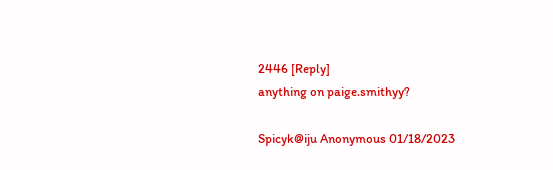2446 [Reply]
anything on paige.smithyy?

Spicyk@iju Anonymous 01/18/2023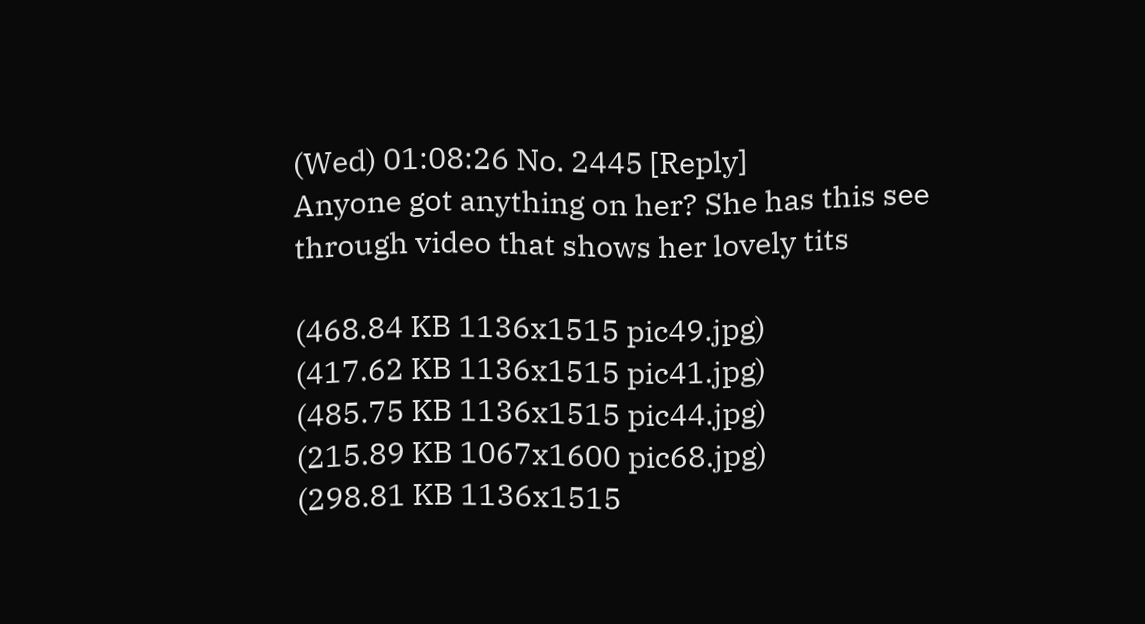(Wed) 01:08:26 No. 2445 [Reply]
Anyone got anything on her? She has this see through video that shows her lovely tits

(468.84 KB 1136x1515 pic49.jpg)
(417.62 KB 1136x1515 pic41.jpg)
(485.75 KB 1136x1515 pic44.jpg)
(215.89 KB 1067x1600 pic68.jpg)
(298.81 KB 1136x1515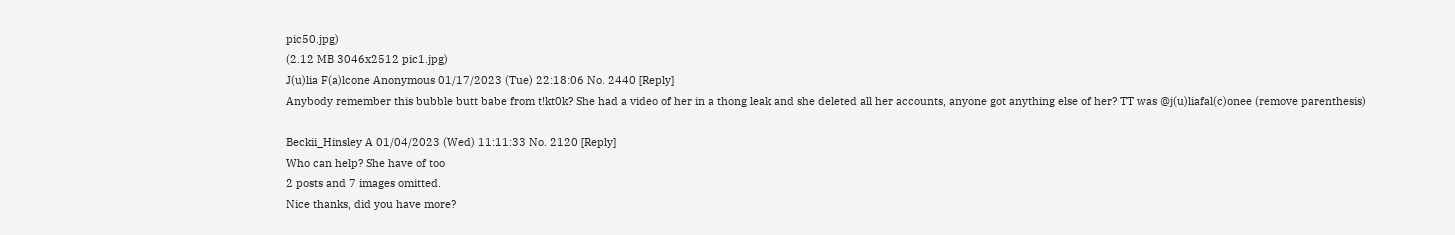pic50.jpg)
(2.12 MB 3046x2512 pic1.jpg)
J(u)lia F(a)lcone Anonymous 01/17/2023 (Tue) 22:18:06 No. 2440 [Reply]
Anybody remember this bubble butt babe from t!kt0k? She had a video of her in a thong leak and she deleted all her accounts, anyone got anything else of her? TT was @j(u)liafal(c)onee (remove parenthesis)

Beckii_Hinsley A 01/04/2023 (Wed) 11:11:33 No. 2120 [Reply]
Who can help? She have of too
2 posts and 7 images omitted.
Nice thanks, did you have more?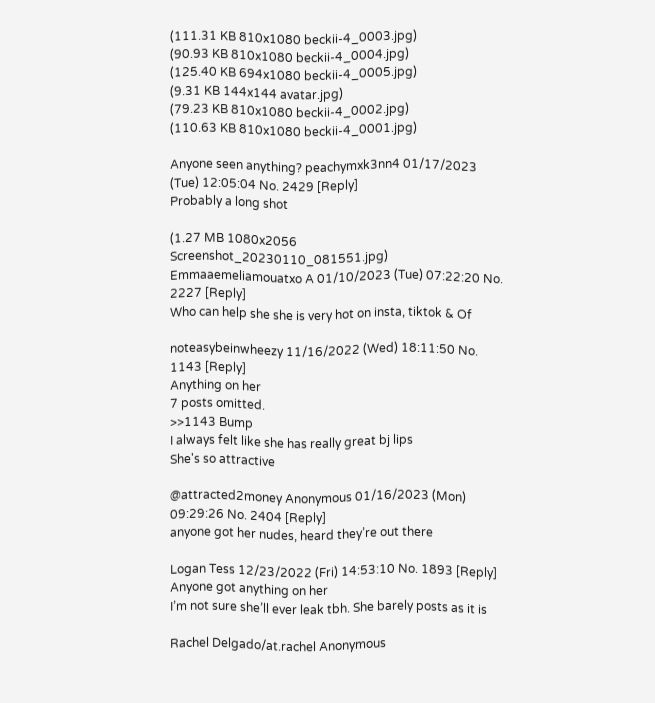(111.31 KB 810x1080 beckii-4_0003.jpg)
(90.93 KB 810x1080 beckii-4_0004.jpg)
(125.40 KB 694x1080 beckii-4_0005.jpg)
(9.31 KB 144x144 avatar.jpg)
(79.23 KB 810x1080 beckii-4_0002.jpg)
(110.63 KB 810x1080 beckii-4_0001.jpg)

Anyone seen anything? peachymxk3nn4 01/17/2023 (Tue) 12:05:04 No. 2429 [Reply]
Probably a long shot

(1.27 MB 1080x2056 Screenshot_20230110_081551.jpg)
Emmaaemeliamouatxo A 01/10/2023 (Tue) 07:22:20 No. 2227 [Reply]
Who can help she she is very hot on insta, tiktok & Of

noteasybeinwheezy 11/16/2022 (Wed) 18:11:50 No. 1143 [Reply]
Anything on her
7 posts omitted.
>>1143 Bump
I always felt like she has really great bj lips
She's so attractive

@attracted2money Anonymous 01/16/2023 (Mon) 09:29:26 No. 2404 [Reply]
anyone got her nudes, heard they’re out there

Logan Tess 12/23/2022 (Fri) 14:53:10 No. 1893 [Reply]
Anyone got anything on her
I’m not sure she’ll ever leak tbh. She barely posts as it is

Rachel Delgado/at.rachel Anonymous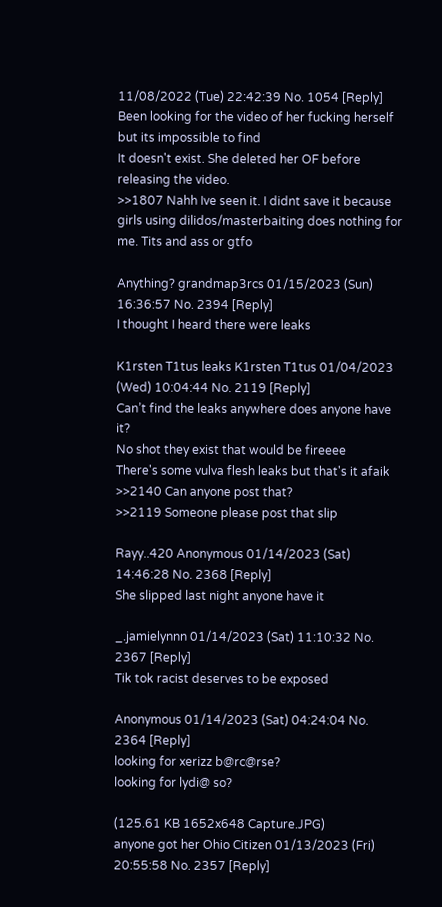11/08/2022 (Tue) 22:42:39 No. 1054 [Reply]
Been looking for the video of her fucking herself but its impossible to find
It doesn't exist. She deleted her OF before releasing the video.
>>1807 Nahh Ive seen it. I didnt save it because girls using dilidos/masterbaiting does nothing for me. Tits and ass or gtfo

Anything? grandmap3rcs 01/15/2023 (Sun) 16:36:57 No. 2394 [Reply]
I thought I heard there were leaks

K1rsten T1tus leaks K1rsten T1tus 01/04/2023 (Wed) 10:04:44 No. 2119 [Reply]
Can’t find the leaks anywhere does anyone have it?
No shot they exist that would be fireeee
There's some vulva flesh leaks but that's it afaik
>>2140 Can anyone post that?
>>2119 Someone please post that slip

Rayy..420 Anonymous 01/14/2023 (Sat) 14:46:28 No. 2368 [Reply]
She slipped last night anyone have it

_.jamielynnn 01/14/2023 (Sat) 11:10:32 No. 2367 [Reply]
Tik tok racist deserves to be exposed

Anonymous 01/14/2023 (Sat) 04:24:04 No. 2364 [Reply]
looking for xerizz b@rc@rse?
looking for lydi@ so?

(125.61 KB 1652x648 Capture.JPG)
anyone got her Ohio Citizen 01/13/2023 (Fri) 20:55:58 No. 2357 [Reply]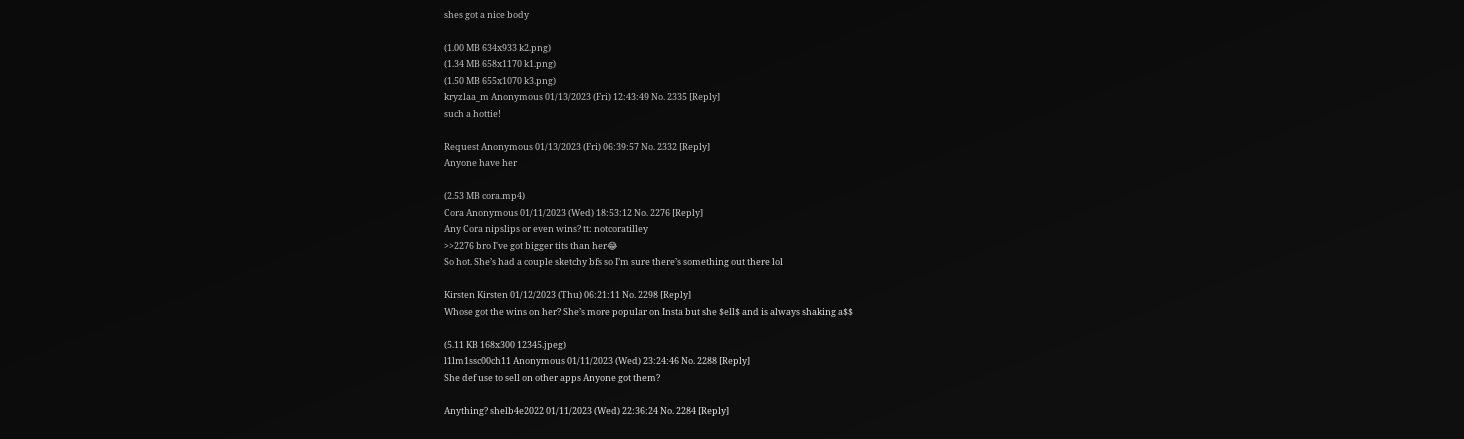shes got a nice body

(1.00 MB 634x933 k2.png)
(1.34 MB 658x1170 k1.png)
(1.50 MB 655x1070 k3.png)
kryzlaa_m Anonymous 01/13/2023 (Fri) 12:43:49 No. 2335 [Reply]
such a hottie!

Request Anonymous 01/13/2023 (Fri) 06:39:57 No. 2332 [Reply]
Anyone have her

(2.53 MB cora.mp4)
Cora Anonymous 01/11/2023 (Wed) 18:53:12 No. 2276 [Reply]
Any Cora nipslips or even wins? tt: notcoratilley
>>2276 bro I've got bigger tits than her😂
So hot. She’s had a couple sketchy bfs so I’m sure there’s something out there lol

Kirsten Kirsten 01/12/2023 (Thu) 06:21:11 No. 2298 [Reply]
Whose got the wins on her? She’s more popular on Insta but she $ell$ and is always shaking a$$

(5.11 KB 168x300 12345.jpeg)
l1lm1ssc00ch11 Anonymous 01/11/2023 (Wed) 23:24:46 No. 2288 [Reply]
She def use to sell on other apps Anyone got them?

Anything? shelb4e2022 01/11/2023 (Wed) 22:36:24 No. 2284 [Reply]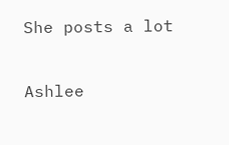She posts a lot

Ashlee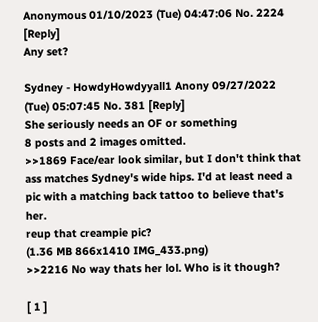Anonymous 01/10/2023 (Tue) 04:47:06 No. 2224 [Reply]
Any set?

Sydney - HowdyHowdyyall1 Anony 09/27/2022 (Tue) 05:07:45 No. 381 [Reply]
She seriously needs an OF or something
8 posts and 2 images omitted.
>>1869 Face/ear look similar, but I don't think that ass matches Sydney's wide hips. I'd at least need a pic with a matching back tattoo to believe that's her.
reup that creampie pic?
(1.36 MB 866x1410 IMG_433.png)
>>2216 No way thats her lol. Who is it though?

[ 1 ]